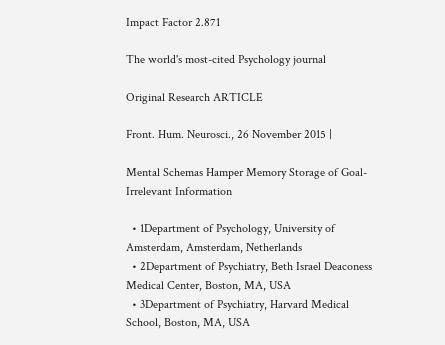Impact Factor 2.871

The world's most-cited Psychology journal

Original Research ARTICLE

Front. Hum. Neurosci., 26 November 2015 |

Mental Schemas Hamper Memory Storage of Goal-Irrelevant Information

  • 1Department of Psychology, University of Amsterdam, Amsterdam, Netherlands
  • 2Department of Psychiatry, Beth Israel Deaconess Medical Center, Boston, MA, USA
  • 3Department of Psychiatry, Harvard Medical School, Boston, MA, USA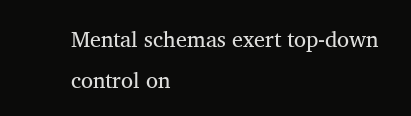Mental schemas exert top-down control on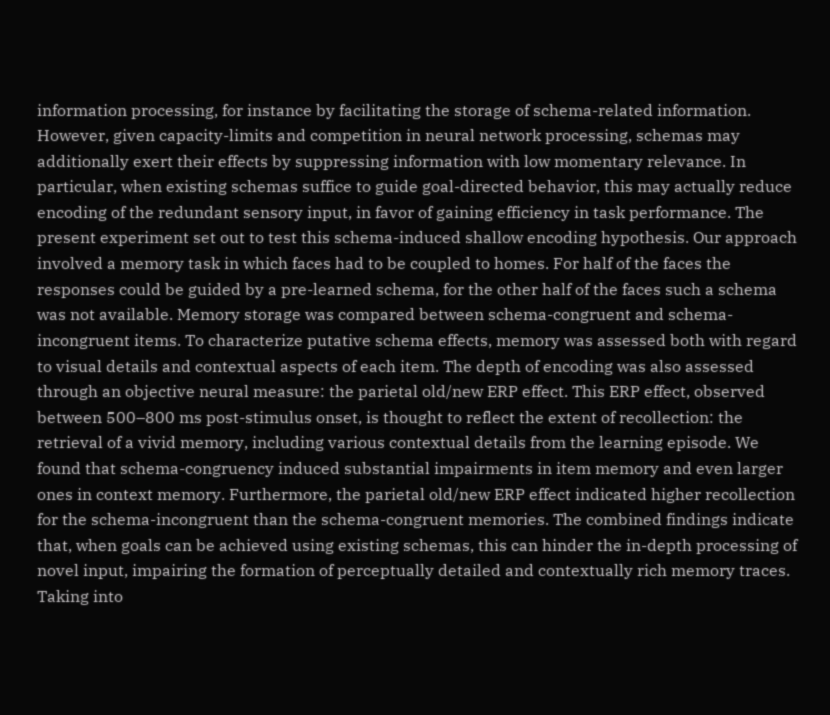information processing, for instance by facilitating the storage of schema-related information. However, given capacity-limits and competition in neural network processing, schemas may additionally exert their effects by suppressing information with low momentary relevance. In particular, when existing schemas suffice to guide goal-directed behavior, this may actually reduce encoding of the redundant sensory input, in favor of gaining efficiency in task performance. The present experiment set out to test this schema-induced shallow encoding hypothesis. Our approach involved a memory task in which faces had to be coupled to homes. For half of the faces the responses could be guided by a pre-learned schema, for the other half of the faces such a schema was not available. Memory storage was compared between schema-congruent and schema-incongruent items. To characterize putative schema effects, memory was assessed both with regard to visual details and contextual aspects of each item. The depth of encoding was also assessed through an objective neural measure: the parietal old/new ERP effect. This ERP effect, observed between 500–800 ms post-stimulus onset, is thought to reflect the extent of recollection: the retrieval of a vivid memory, including various contextual details from the learning episode. We found that schema-congruency induced substantial impairments in item memory and even larger ones in context memory. Furthermore, the parietal old/new ERP effect indicated higher recollection for the schema-incongruent than the schema-congruent memories. The combined findings indicate that, when goals can be achieved using existing schemas, this can hinder the in-depth processing of novel input, impairing the formation of perceptually detailed and contextually rich memory traces. Taking into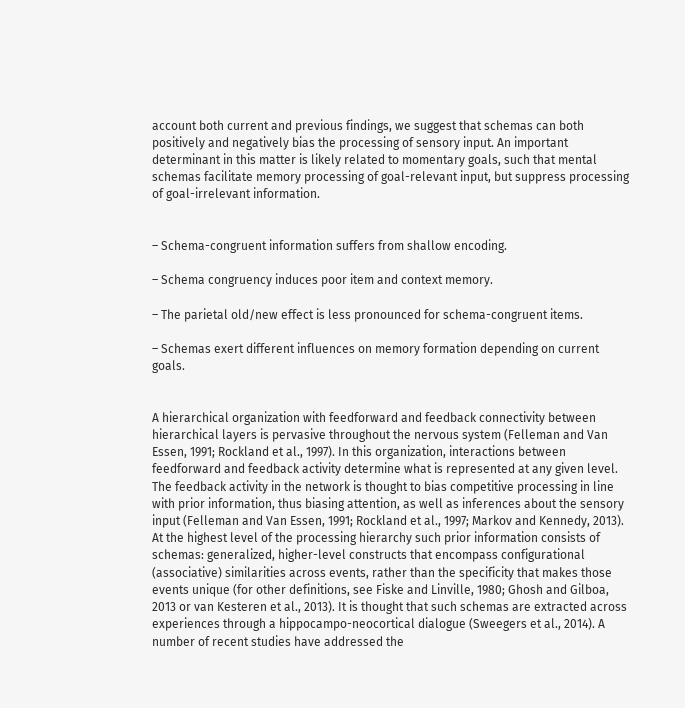account both current and previous findings, we suggest that schemas can both positively and negatively bias the processing of sensory input. An important determinant in this matter is likely related to momentary goals, such that mental schemas facilitate memory processing of goal-relevant input, but suppress processing of goal-irrelevant information.


– Schema-congruent information suffers from shallow encoding.

– Schema congruency induces poor item and context memory.

– The parietal old/new effect is less pronounced for schema-congruent items.

– Schemas exert different influences on memory formation depending on current goals.


A hierarchical organization with feedforward and feedback connectivity between hierarchical layers is pervasive throughout the nervous system (Felleman and Van Essen, 1991; Rockland et al., 1997). In this organization, interactions between feedforward and feedback activity determine what is represented at any given level. The feedback activity in the network is thought to bias competitive processing in line with prior information, thus biasing attention, as well as inferences about the sensory input (Felleman and Van Essen, 1991; Rockland et al., 1997; Markov and Kennedy, 2013). At the highest level of the processing hierarchy such prior information consists of schemas: generalized, higher-level constructs that encompass configurational (associative) similarities across events, rather than the specificity that makes those events unique (for other definitions, see Fiske and Linville, 1980; Ghosh and Gilboa, 2013 or van Kesteren et al., 2013). It is thought that such schemas are extracted across experiences through a hippocampo-neocortical dialogue (Sweegers et al., 2014). A number of recent studies have addressed the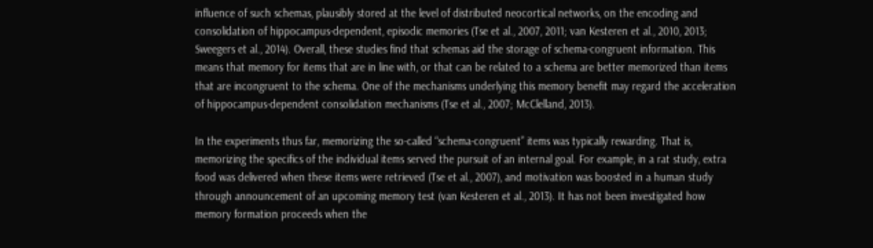influence of such schemas, plausibly stored at the level of distributed neocortical networks, on the encoding and consolidation of hippocampus-dependent, episodic memories (Tse et al., 2007, 2011; van Kesteren et al., 2010, 2013; Sweegers et al., 2014). Overall, these studies find that schemas aid the storage of schema-congruent information. This means that memory for items that are in line with, or that can be related to a schema are better memorized than items that are incongruent to the schema. One of the mechanisms underlying this memory benefit may regard the acceleration of hippocampus-dependent consolidation mechanisms (Tse et al., 2007; McClelland, 2013).

In the experiments thus far, memorizing the so-called “schema-congruent” items was typically rewarding. That is, memorizing the specifics of the individual items served the pursuit of an internal goal. For example, in a rat study, extra food was delivered when these items were retrieved (Tse et al., 2007), and motivation was boosted in a human study through announcement of an upcoming memory test (van Kesteren et al., 2013). It has not been investigated how memory formation proceeds when the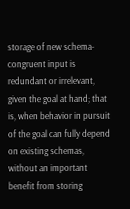storage of new schema-congruent input is redundant or irrelevant, given the goal at hand; that is, when behavior in pursuit of the goal can fully depend on existing schemas, without an important benefit from storing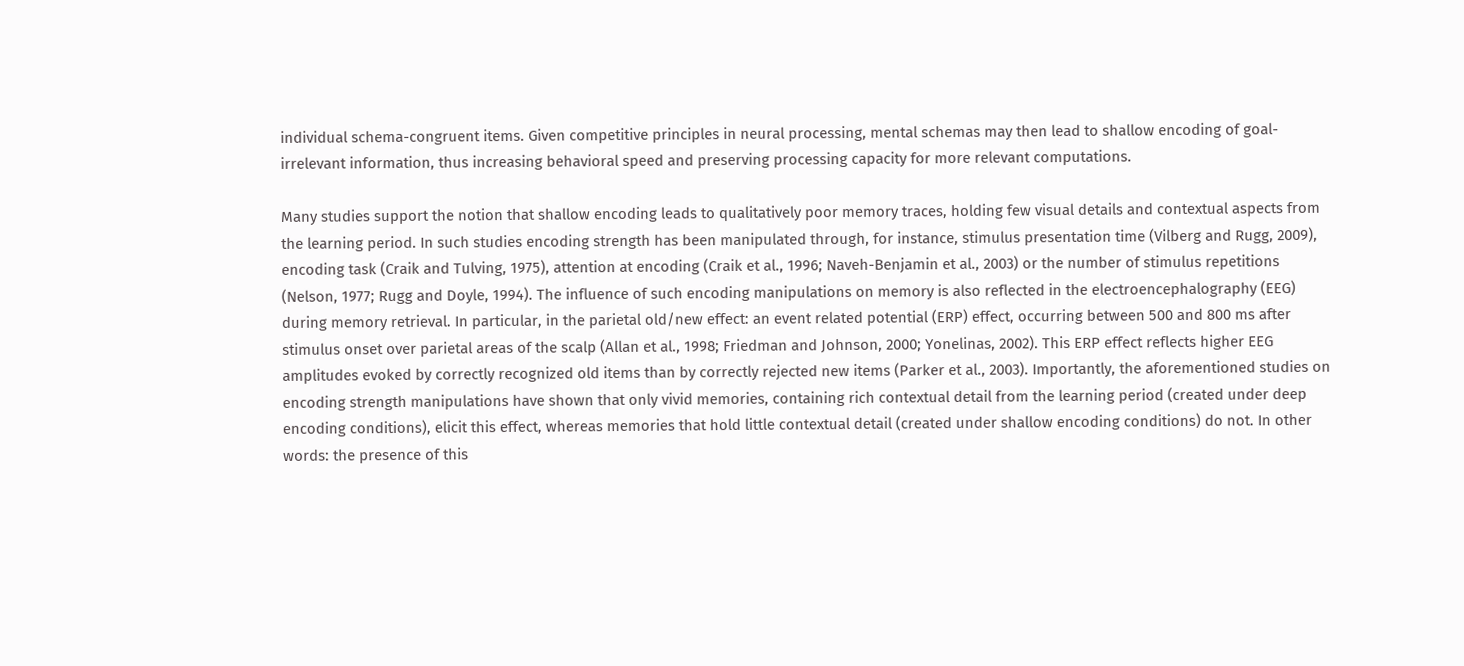individual schema-congruent items. Given competitive principles in neural processing, mental schemas may then lead to shallow encoding of goal-irrelevant information, thus increasing behavioral speed and preserving processing capacity for more relevant computations.

Many studies support the notion that shallow encoding leads to qualitatively poor memory traces, holding few visual details and contextual aspects from the learning period. In such studies encoding strength has been manipulated through, for instance, stimulus presentation time (Vilberg and Rugg, 2009), encoding task (Craik and Tulving, 1975), attention at encoding (Craik et al., 1996; Naveh-Benjamin et al., 2003) or the number of stimulus repetitions (Nelson, 1977; Rugg and Doyle, 1994). The influence of such encoding manipulations on memory is also reflected in the electroencephalography (EEG) during memory retrieval. In particular, in the parietal old/new effect: an event related potential (ERP) effect, occurring between 500 and 800 ms after stimulus onset over parietal areas of the scalp (Allan et al., 1998; Friedman and Johnson, 2000; Yonelinas, 2002). This ERP effect reflects higher EEG amplitudes evoked by correctly recognized old items than by correctly rejected new items (Parker et al., 2003). Importantly, the aforementioned studies on encoding strength manipulations have shown that only vivid memories, containing rich contextual detail from the learning period (created under deep encoding conditions), elicit this effect, whereas memories that hold little contextual detail (created under shallow encoding conditions) do not. In other words: the presence of this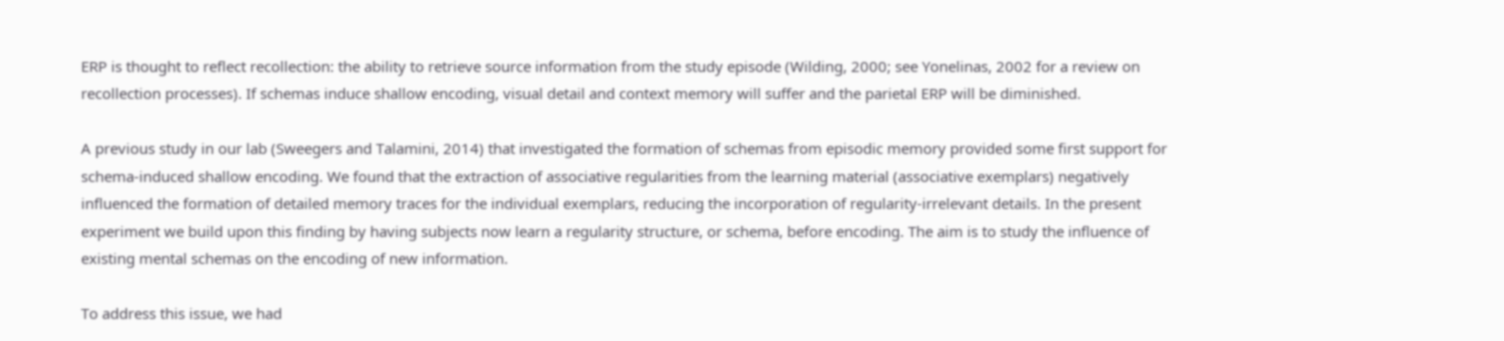ERP is thought to reflect recollection: the ability to retrieve source information from the study episode (Wilding, 2000; see Yonelinas, 2002 for a review on recollection processes). If schemas induce shallow encoding, visual detail and context memory will suffer and the parietal ERP will be diminished.

A previous study in our lab (Sweegers and Talamini, 2014) that investigated the formation of schemas from episodic memory provided some first support for schema-induced shallow encoding. We found that the extraction of associative regularities from the learning material (associative exemplars) negatively influenced the formation of detailed memory traces for the individual exemplars, reducing the incorporation of regularity-irrelevant details. In the present experiment we build upon this finding by having subjects now learn a regularity structure, or schema, before encoding. The aim is to study the influence of existing mental schemas on the encoding of new information.

To address this issue, we had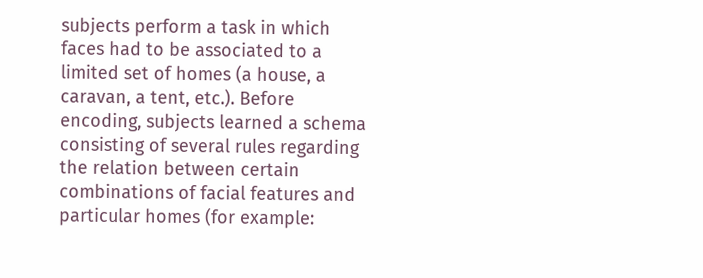subjects perform a task in which faces had to be associated to a limited set of homes (a house, a caravan, a tent, etc.). Before encoding, subjects learned a schema consisting of several rules regarding the relation between certain combinations of facial features and particular homes (for example: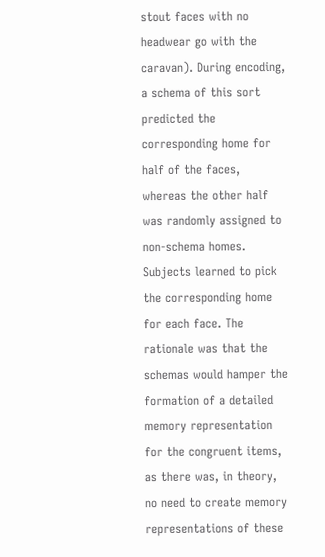stout faces with no headwear go with the caravan). During encoding, a schema of this sort predicted the corresponding home for half of the faces, whereas the other half was randomly assigned to non-schema homes. Subjects learned to pick the corresponding home for each face. The rationale was that the schemas would hamper the formation of a detailed memory representation for the congruent items, as there was, in theory, no need to create memory representations of these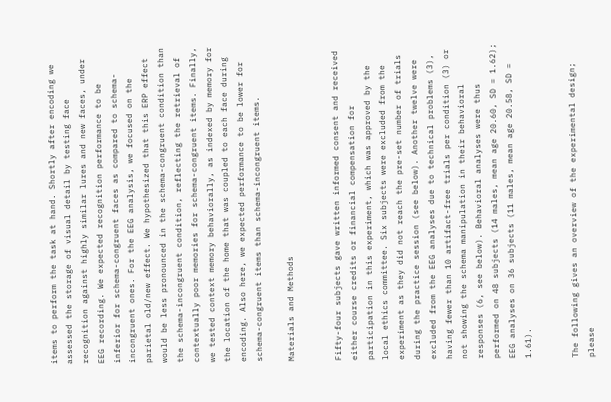items to perform the task at hand. Shortly after encoding we assessed the storage of visual detail by testing face recognition against highly similar lures and new faces, under EEG recording. We expected recognition performance to be inferior for schema-congruent faces as compared to schema-incongruent ones. For the EEG analysis, we focused on the parietal old/new effect. We hypothesized that this ERP effect would be less pronounced in the schema-congruent condition than the schema-incongruent condition, reflecting the retrieval of contextually poor memories for schema-congruent items. Finally, we tested context memory behaviorally, as indexed by memory for the location of the home that was coupled to each face during encoding. Also here, we expected performance to be lower for schema-congruent items than schema-incongruent items.

Materials and Methods


Fifty-four subjects gave written informed consent and received either course credits or financial compensation for participation in this experiment, which was approved by the local ethics committee. Six subjects were excluded from the experiment as they did not reach the pre-set number of trials during the practice session (see below). Another twelve were excluded from the EEG analyses due to technical problems (3), having fewer than 10 artifact-free trials per condition (3) or not showing the schema manipulation in their behavioral responses (6, see below). Behavioral analyses were thus performed on 48 subjects (14 males, mean age 20.60, SD = 1.62); EEG analyses on 36 subjects (11 males, mean age 20.58, SD = 1.61).


The following gives an overview of the experimental design; please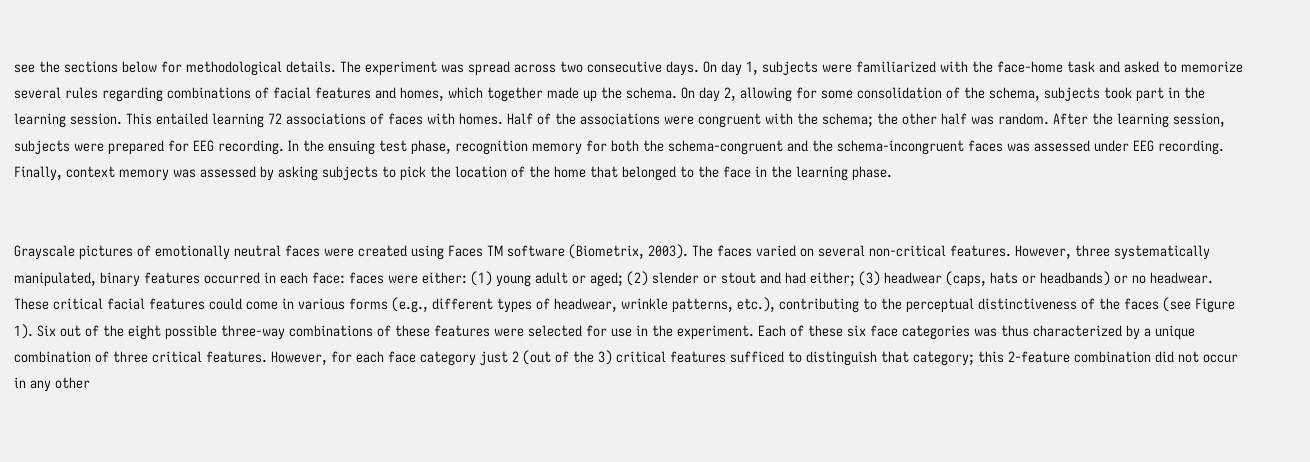see the sections below for methodological details. The experiment was spread across two consecutive days. On day 1, subjects were familiarized with the face-home task and asked to memorize several rules regarding combinations of facial features and homes, which together made up the schema. On day 2, allowing for some consolidation of the schema, subjects took part in the learning session. This entailed learning 72 associations of faces with homes. Half of the associations were congruent with the schema; the other half was random. After the learning session, subjects were prepared for EEG recording. In the ensuing test phase, recognition memory for both the schema-congruent and the schema-incongruent faces was assessed under EEG recording. Finally, context memory was assessed by asking subjects to pick the location of the home that belonged to the face in the learning phase.


Grayscale pictures of emotionally neutral faces were created using Faces TM software (Biometrix, 2003). The faces varied on several non-critical features. However, three systematically manipulated, binary features occurred in each face: faces were either: (1) young adult or aged; (2) slender or stout and had either; (3) headwear (caps, hats or headbands) or no headwear. These critical facial features could come in various forms (e.g., different types of headwear, wrinkle patterns, etc.), contributing to the perceptual distinctiveness of the faces (see Figure 1). Six out of the eight possible three-way combinations of these features were selected for use in the experiment. Each of these six face categories was thus characterized by a unique combination of three critical features. However, for each face category just 2 (out of the 3) critical features sufficed to distinguish that category; this 2-feature combination did not occur in any other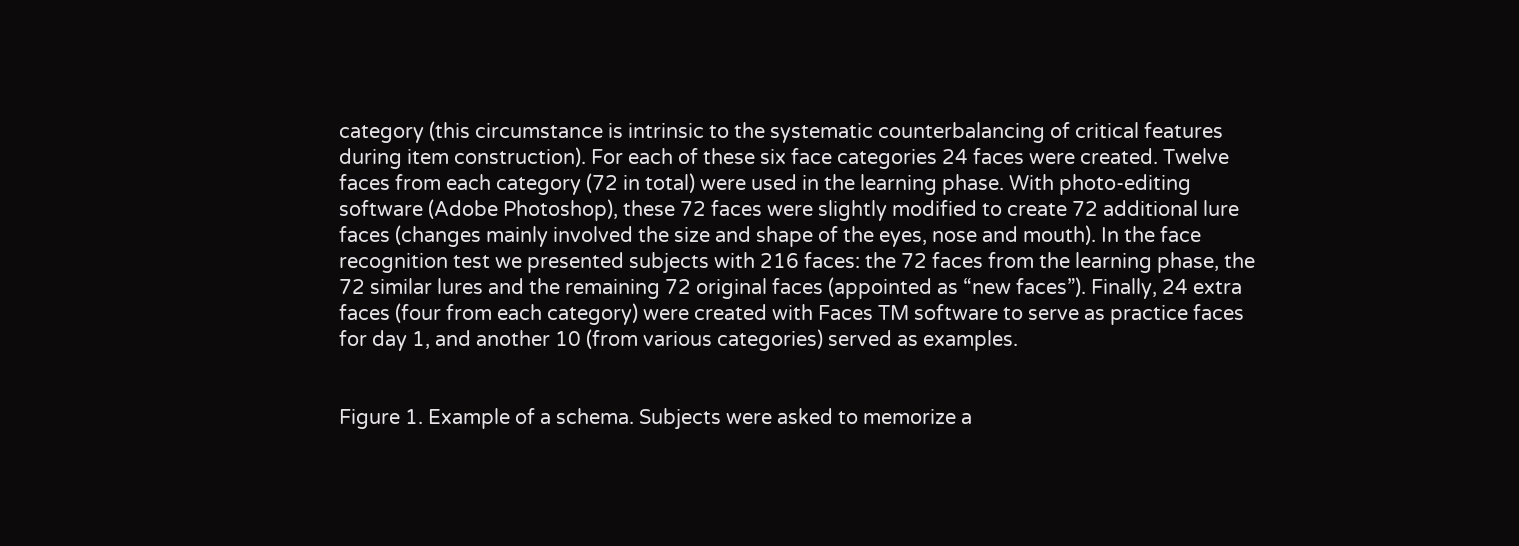category (this circumstance is intrinsic to the systematic counterbalancing of critical features during item construction). For each of these six face categories 24 faces were created. Twelve faces from each category (72 in total) were used in the learning phase. With photo-editing software (Adobe Photoshop), these 72 faces were slightly modified to create 72 additional lure faces (changes mainly involved the size and shape of the eyes, nose and mouth). In the face recognition test we presented subjects with 216 faces: the 72 faces from the learning phase, the 72 similar lures and the remaining 72 original faces (appointed as “new faces”). Finally, 24 extra faces (four from each category) were created with Faces TM software to serve as practice faces for day 1, and another 10 (from various categories) served as examples.


Figure 1. Example of a schema. Subjects were asked to memorize a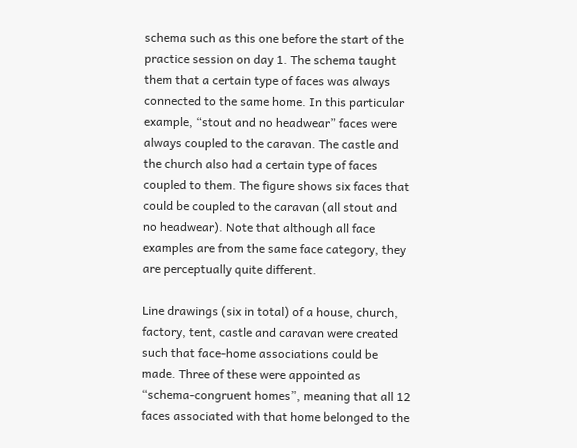schema such as this one before the start of the practice session on day 1. The schema taught them that a certain type of faces was always connected to the same home. In this particular example, “stout and no headwear” faces were always coupled to the caravan. The castle and the church also had a certain type of faces coupled to them. The figure shows six faces that could be coupled to the caravan (all stout and no headwear). Note that although all face examples are from the same face category, they are perceptually quite different.

Line drawings (six in total) of a house, church, factory, tent, castle and caravan were created such that face-home associations could be made. Three of these were appointed as “schema-congruent homes”, meaning that all 12 faces associated with that home belonged to the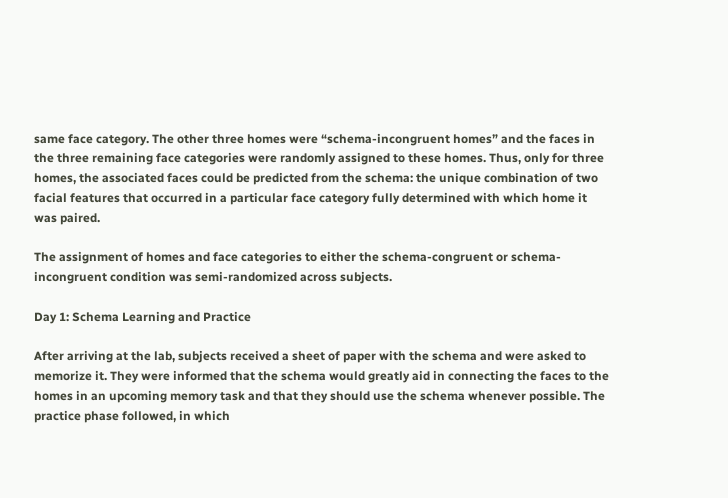same face category. The other three homes were “schema-incongruent homes” and the faces in the three remaining face categories were randomly assigned to these homes. Thus, only for three homes, the associated faces could be predicted from the schema: the unique combination of two facial features that occurred in a particular face category fully determined with which home it was paired.

The assignment of homes and face categories to either the schema-congruent or schema-incongruent condition was semi-randomized across subjects.

Day 1: Schema Learning and Practice

After arriving at the lab, subjects received a sheet of paper with the schema and were asked to memorize it. They were informed that the schema would greatly aid in connecting the faces to the homes in an upcoming memory task and that they should use the schema whenever possible. The practice phase followed, in which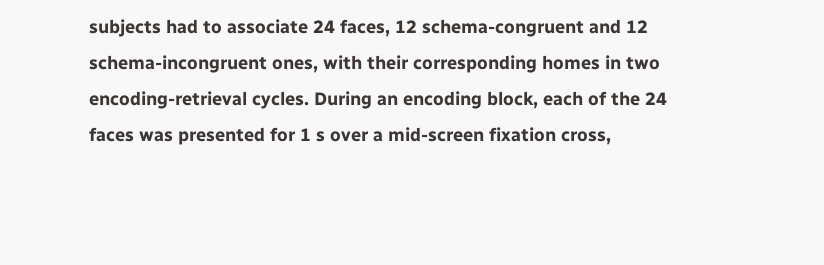subjects had to associate 24 faces, 12 schema-congruent and 12 schema-incongruent ones, with their corresponding homes in two encoding-retrieval cycles. During an encoding block, each of the 24 faces was presented for 1 s over a mid-screen fixation cross,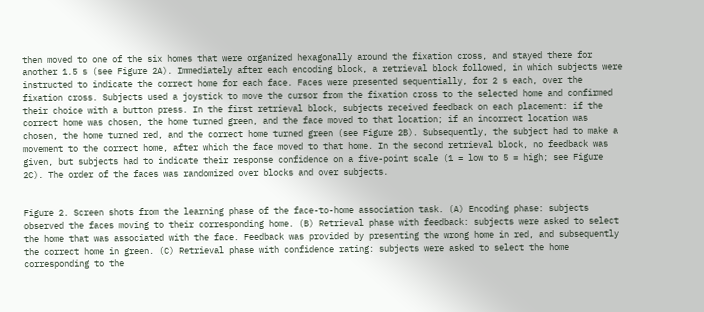then moved to one of the six homes that were organized hexagonally around the fixation cross, and stayed there for another 1.5 s (see Figure 2A). Immediately after each encoding block, a retrieval block followed, in which subjects were instructed to indicate the correct home for each face. Faces were presented sequentially, for 2 s each, over the fixation cross. Subjects used a joystick to move the cursor from the fixation cross to the selected home and confirmed their choice with a button press. In the first retrieval block, subjects received feedback on each placement: if the correct home was chosen, the home turned green, and the face moved to that location; if an incorrect location was chosen, the home turned red, and the correct home turned green (see Figure 2B). Subsequently, the subject had to make a movement to the correct home, after which the face moved to that home. In the second retrieval block, no feedback was given, but subjects had to indicate their response confidence on a five-point scale (1 = low to 5 = high; see Figure 2C). The order of the faces was randomized over blocks and over subjects.


Figure 2. Screen shots from the learning phase of the face-to-home association task. (A) Encoding phase: subjects observed the faces moving to their corresponding home. (B) Retrieval phase with feedback: subjects were asked to select the home that was associated with the face. Feedback was provided by presenting the wrong home in red, and subsequently the correct home in green. (C) Retrieval phase with confidence rating: subjects were asked to select the home corresponding to the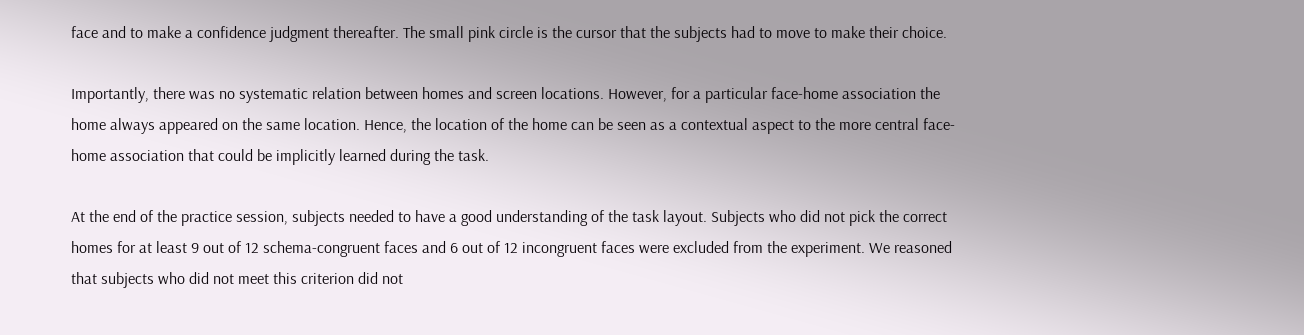face and to make a confidence judgment thereafter. The small pink circle is the cursor that the subjects had to move to make their choice.

Importantly, there was no systematic relation between homes and screen locations. However, for a particular face-home association the home always appeared on the same location. Hence, the location of the home can be seen as a contextual aspect to the more central face-home association that could be implicitly learned during the task.

At the end of the practice session, subjects needed to have a good understanding of the task layout. Subjects who did not pick the correct homes for at least 9 out of 12 schema-congruent faces and 6 out of 12 incongruent faces were excluded from the experiment. We reasoned that subjects who did not meet this criterion did not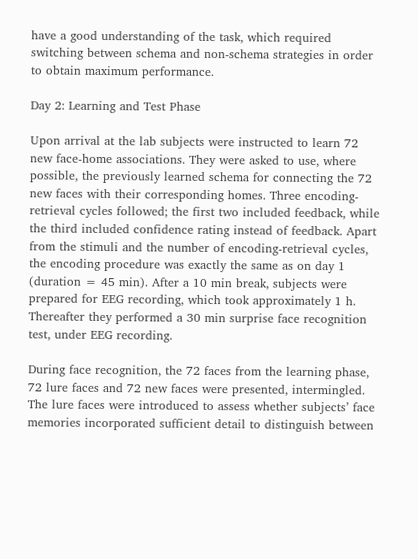have a good understanding of the task, which required switching between schema and non-schema strategies in order to obtain maximum performance.

Day 2: Learning and Test Phase

Upon arrival at the lab subjects were instructed to learn 72 new face-home associations. They were asked to use, where possible, the previously learned schema for connecting the 72 new faces with their corresponding homes. Three encoding-retrieval cycles followed; the first two included feedback, while the third included confidence rating instead of feedback. Apart from the stimuli and the number of encoding-retrieval cycles, the encoding procedure was exactly the same as on day 1 (duration = 45 min). After a 10 min break, subjects were prepared for EEG recording, which took approximately 1 h. Thereafter they performed a 30 min surprise face recognition test, under EEG recording.

During face recognition, the 72 faces from the learning phase, 72 lure faces and 72 new faces were presented, intermingled. The lure faces were introduced to assess whether subjects’ face memories incorporated sufficient detail to distinguish between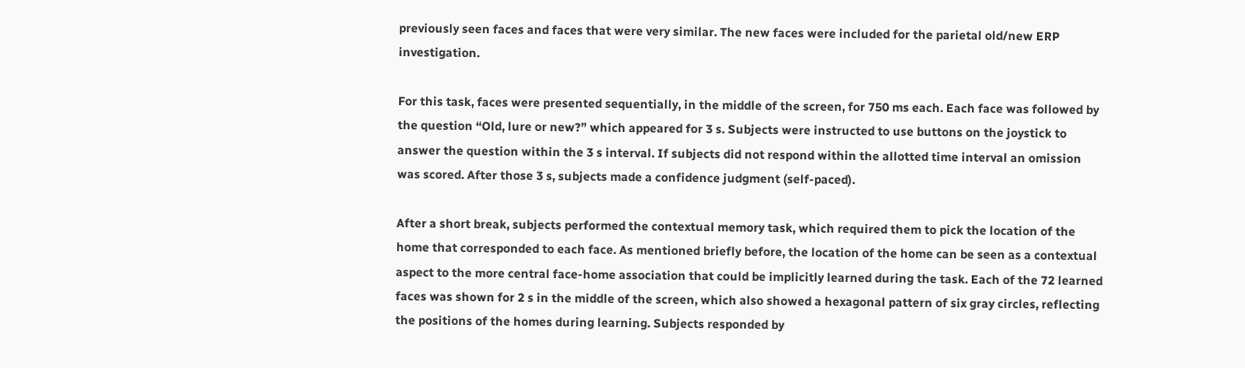previously seen faces and faces that were very similar. The new faces were included for the parietal old/new ERP investigation.

For this task, faces were presented sequentially, in the middle of the screen, for 750 ms each. Each face was followed by the question “Old, lure or new?” which appeared for 3 s. Subjects were instructed to use buttons on the joystick to answer the question within the 3 s interval. If subjects did not respond within the allotted time interval an omission was scored. After those 3 s, subjects made a confidence judgment (self-paced).

After a short break, subjects performed the contextual memory task, which required them to pick the location of the home that corresponded to each face. As mentioned briefly before, the location of the home can be seen as a contextual aspect to the more central face-home association that could be implicitly learned during the task. Each of the 72 learned faces was shown for 2 s in the middle of the screen, which also showed a hexagonal pattern of six gray circles, reflecting the positions of the homes during learning. Subjects responded by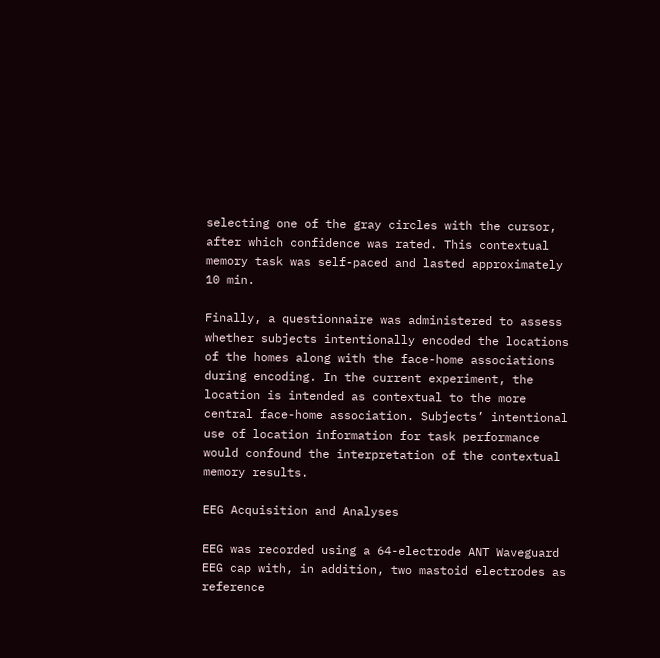selecting one of the gray circles with the cursor, after which confidence was rated. This contextual memory task was self-paced and lasted approximately 10 min.

Finally, a questionnaire was administered to assess whether subjects intentionally encoded the locations of the homes along with the face-home associations during encoding. In the current experiment, the location is intended as contextual to the more central face-home association. Subjects’ intentional use of location information for task performance would confound the interpretation of the contextual memory results.

EEG Acquisition and Analyses

EEG was recorded using a 64-electrode ANT Waveguard EEG cap with, in addition, two mastoid electrodes as reference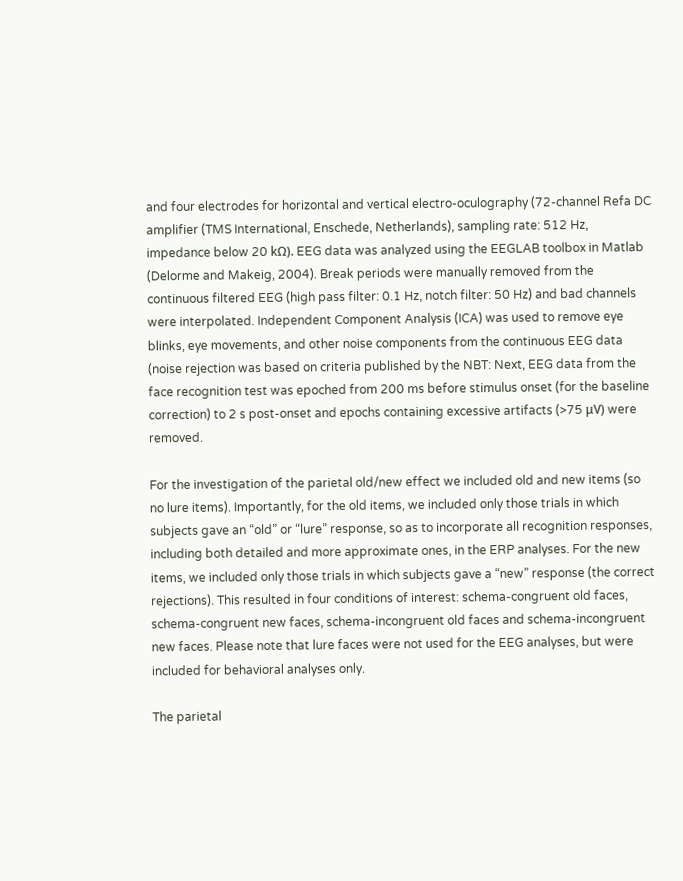and four electrodes for horizontal and vertical electro-oculography (72-channel Refa DC amplifier (TMS International, Enschede, Netherlands), sampling rate: 512 Hz, impedance below 20 kΩ). EEG data was analyzed using the EEGLAB toolbox in Matlab (Delorme and Makeig, 2004). Break periods were manually removed from the continuous filtered EEG (high pass filter: 0.1 Hz, notch filter: 50 Hz) and bad channels were interpolated. Independent Component Analysis (ICA) was used to remove eye blinks, eye movements, and other noise components from the continuous EEG data (noise rejection was based on criteria published by the NBT: Next, EEG data from the face recognition test was epoched from 200 ms before stimulus onset (for the baseline correction) to 2 s post-onset and epochs containing excessive artifacts (>75 μV) were removed.

For the investigation of the parietal old/new effect we included old and new items (so no lure items). Importantly, for the old items, we included only those trials in which subjects gave an “old” or “lure” response, so as to incorporate all recognition responses, including both detailed and more approximate ones, in the ERP analyses. For the new items, we included only those trials in which subjects gave a “new” response (the correct rejections). This resulted in four conditions of interest: schema-congruent old faces, schema-congruent new faces, schema-incongruent old faces and schema-incongruent new faces. Please note that lure faces were not used for the EEG analyses, but were included for behavioral analyses only.

The parietal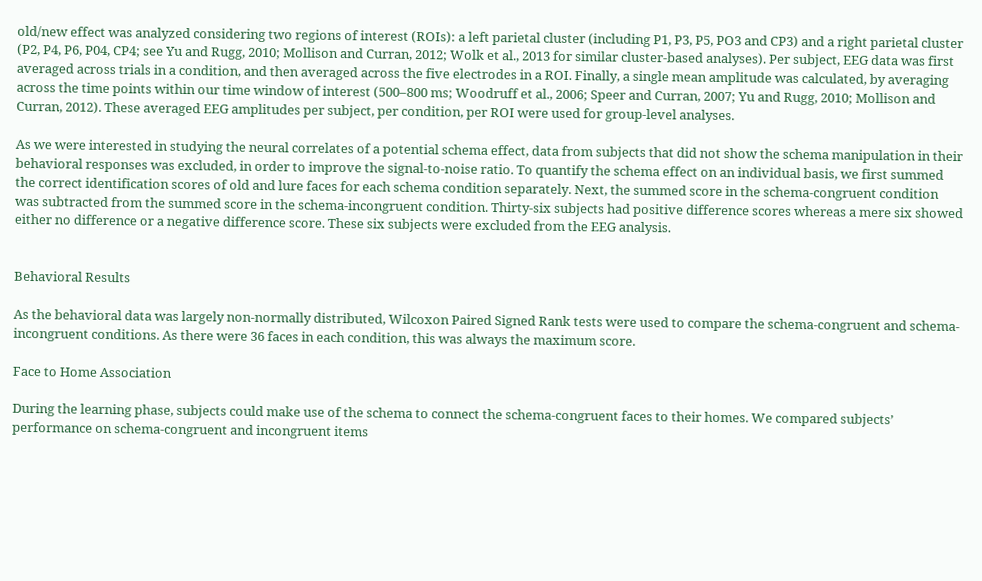old/new effect was analyzed considering two regions of interest (ROIs): a left parietal cluster (including P1, P3, P5, PO3 and CP3) and a right parietal cluster (P2, P4, P6, P04, CP4; see Yu and Rugg, 2010; Mollison and Curran, 2012; Wolk et al., 2013 for similar cluster-based analyses). Per subject, EEG data was first averaged across trials in a condition, and then averaged across the five electrodes in a ROI. Finally, a single mean amplitude was calculated, by averaging across the time points within our time window of interest (500–800 ms; Woodruff et al., 2006; Speer and Curran, 2007; Yu and Rugg, 2010; Mollison and Curran, 2012). These averaged EEG amplitudes per subject, per condition, per ROI were used for group-level analyses.

As we were interested in studying the neural correlates of a potential schema effect, data from subjects that did not show the schema manipulation in their behavioral responses was excluded, in order to improve the signal-to-noise ratio. To quantify the schema effect on an individual basis, we first summed the correct identification scores of old and lure faces for each schema condition separately. Next, the summed score in the schema-congruent condition was subtracted from the summed score in the schema-incongruent condition. Thirty-six subjects had positive difference scores whereas a mere six showed either no difference or a negative difference score. These six subjects were excluded from the EEG analysis.


Behavioral Results

As the behavioral data was largely non-normally distributed, Wilcoxon Paired Signed Rank tests were used to compare the schema-congruent and schema-incongruent conditions. As there were 36 faces in each condition, this was always the maximum score.

Face to Home Association

During the learning phase, subjects could make use of the schema to connect the schema-congruent faces to their homes. We compared subjects’ performance on schema-congruent and incongruent items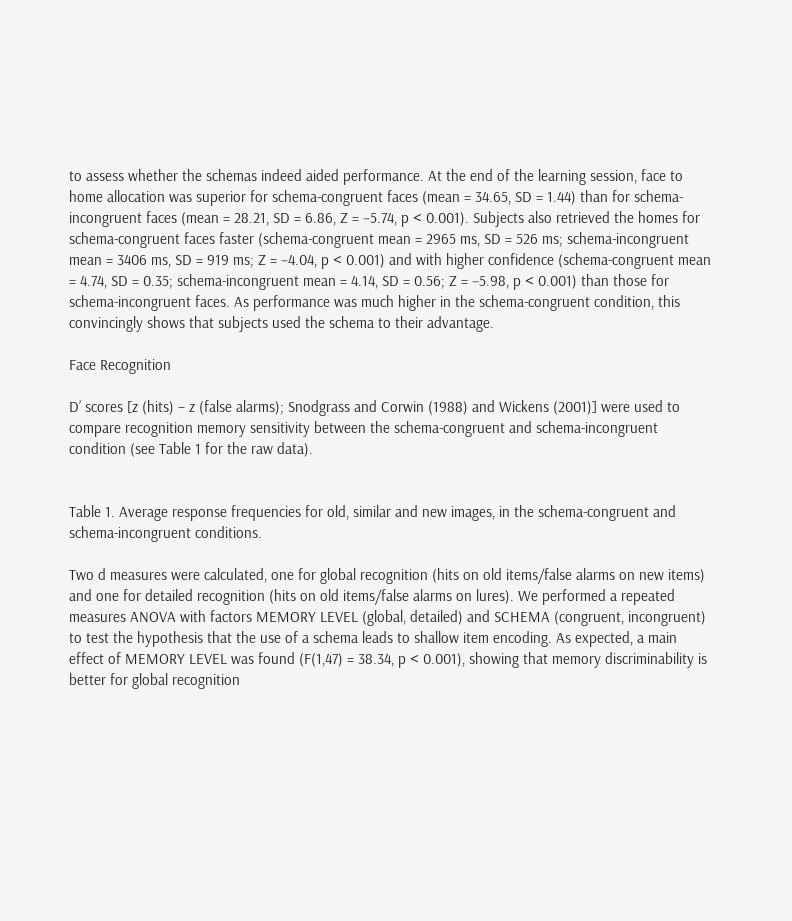to assess whether the schemas indeed aided performance. At the end of the learning session, face to home allocation was superior for schema-congruent faces (mean = 34.65, SD = 1.44) than for schema-incongruent faces (mean = 28.21, SD = 6.86, Z = −5.74, p < 0.001). Subjects also retrieved the homes for schema-congruent faces faster (schema-congruent mean = 2965 ms, SD = 526 ms; schema-incongruent mean = 3406 ms, SD = 919 ms; Z = −4.04, p < 0.001) and with higher confidence (schema-congruent mean = 4.74, SD = 0.35; schema-incongruent mean = 4.14, SD = 0.56; Z = −5.98, p < 0.001) than those for schema-incongruent faces. As performance was much higher in the schema-congruent condition, this convincingly shows that subjects used the schema to their advantage.

Face Recognition

D’ scores [z (hits) – z (false alarms); Snodgrass and Corwin (1988) and Wickens (2001)] were used to compare recognition memory sensitivity between the schema-congruent and schema-incongruent condition (see Table 1 for the raw data).


Table 1. Average response frequencies for old, similar and new images, in the schema-congruent and schema-incongruent conditions.

Two d measures were calculated, one for global recognition (hits on old items/false alarms on new items) and one for detailed recognition (hits on old items/false alarms on lures). We performed a repeated measures ANOVA with factors MEMORY LEVEL (global, detailed) and SCHEMA (congruent, incongruent) to test the hypothesis that the use of a schema leads to shallow item encoding. As expected, a main effect of MEMORY LEVEL was found (F(1,47) = 38.34, p < 0.001), showing that memory discriminability is better for global recognition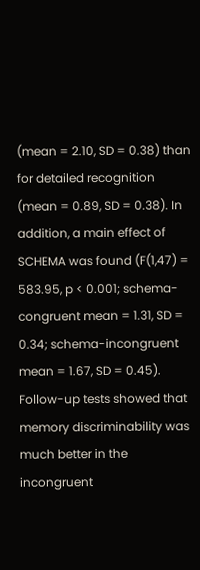(mean = 2.10, SD = 0.38) than for detailed recognition (mean = 0.89, SD = 0.38). In addition, a main effect of SCHEMA was found (F(1,47) = 583.95, p < 0.001; schema-congruent mean = 1.31, SD = 0.34; schema-incongruent mean = 1.67, SD = 0.45). Follow-up tests showed that memory discriminability was much better in the incongruent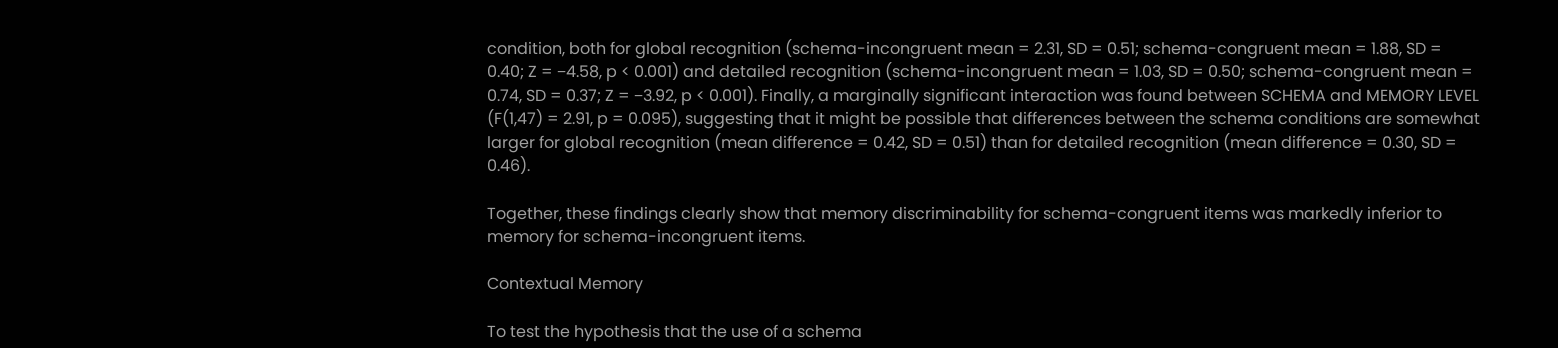condition, both for global recognition (schema-incongruent mean = 2.31, SD = 0.51; schema-congruent mean = 1.88, SD = 0.40; Z = −4.58, p < 0.001) and detailed recognition (schema-incongruent mean = 1.03, SD = 0.50; schema-congruent mean = 0.74, SD = 0.37; Z = −3.92, p < 0.001). Finally, a marginally significant interaction was found between SCHEMA and MEMORY LEVEL (F(1,47) = 2.91, p = 0.095), suggesting that it might be possible that differences between the schema conditions are somewhat larger for global recognition (mean difference = 0.42, SD = 0.51) than for detailed recognition (mean difference = 0.30, SD = 0.46).

Together, these findings clearly show that memory discriminability for schema-congruent items was markedly inferior to memory for schema-incongruent items.

Contextual Memory

To test the hypothesis that the use of a schema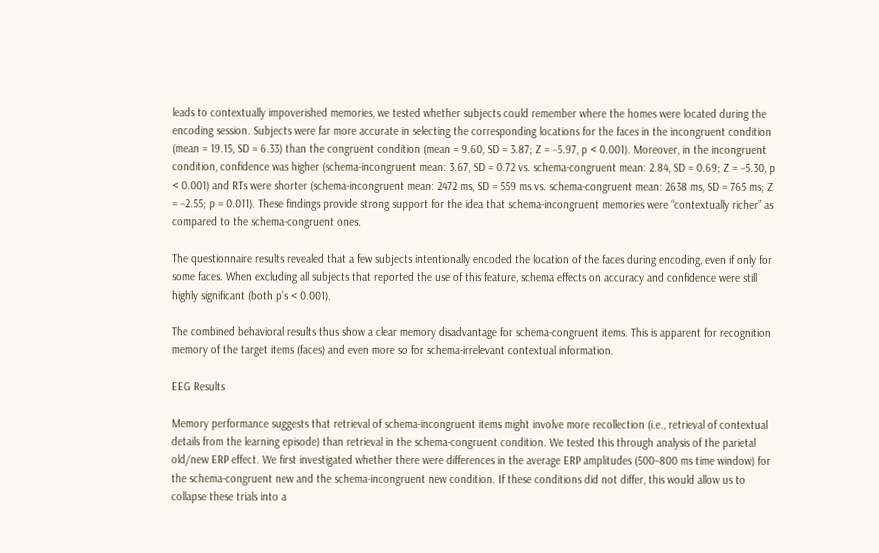leads to contextually impoverished memories, we tested whether subjects could remember where the homes were located during the encoding session. Subjects were far more accurate in selecting the corresponding locations for the faces in the incongruent condition (mean = 19.15, SD = 6.33) than the congruent condition (mean = 9.60, SD = 3.87; Z = −5.97, p < 0.001). Moreover, in the incongruent condition, confidence was higher (schema-incongruent mean: 3.67, SD = 0.72 vs. schema-congruent mean: 2.84, SD = 0.69; Z = −5.30, p < 0.001) and RTs were shorter (schema-incongruent mean: 2472 ms, SD = 559 ms vs. schema-congruent mean: 2638 ms, SD = 765 ms; Z = −2.55; p = 0.011). These findings provide strong support for the idea that schema-incongruent memories were “contextually richer” as compared to the schema-congruent ones.

The questionnaire results revealed that a few subjects intentionally encoded the location of the faces during encoding, even if only for some faces. When excluding all subjects that reported the use of this feature, schema effects on accuracy and confidence were still highly significant (both p’s < 0.001).

The combined behavioral results thus show a clear memory disadvantage for schema-congruent items. This is apparent for recognition memory of the target items (faces) and even more so for schema-irrelevant contextual information.

EEG Results

Memory performance suggests that retrieval of schema-incongruent items might involve more recollection (i.e., retrieval of contextual details from the learning episode) than retrieval in the schema-congruent condition. We tested this through analysis of the parietal old/new ERP effect. We first investigated whether there were differences in the average ERP amplitudes (500–800 ms time window) for the schema-congruent new and the schema-incongruent new condition. If these conditions did not differ, this would allow us to collapse these trials into a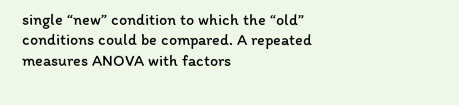single “new” condition to which the “old” conditions could be compared. A repeated measures ANOVA with factors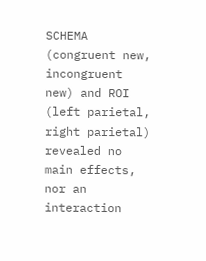SCHEMA (congruent new, incongruent new) and ROI (left parietal, right parietal) revealed no main effects, nor an interaction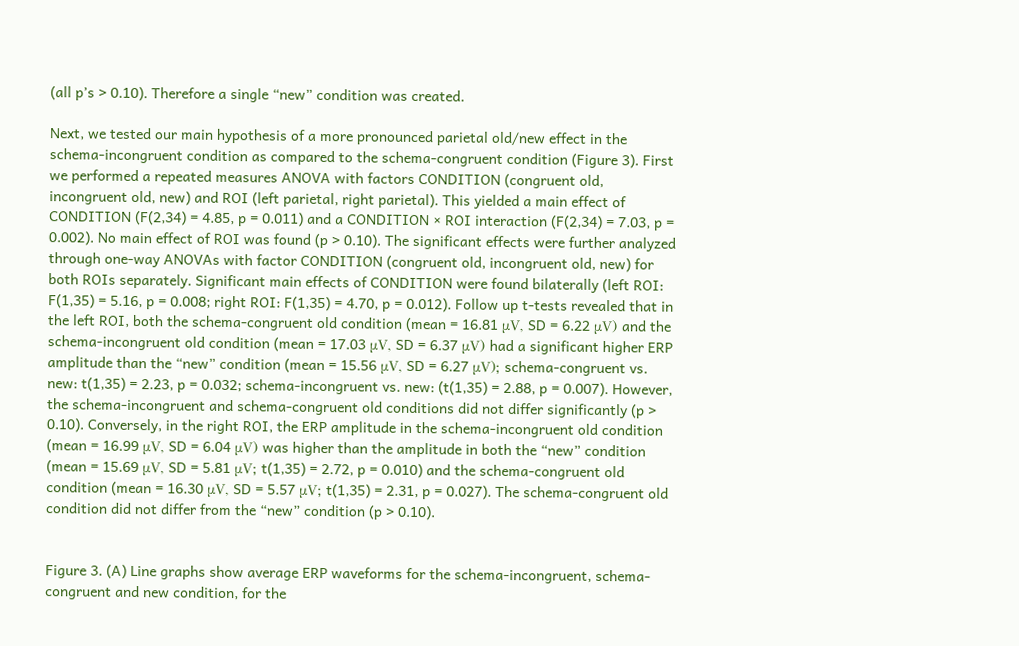(all p’s > 0.10). Therefore a single “new” condition was created.

Next, we tested our main hypothesis of a more pronounced parietal old/new effect in the schema-incongruent condition as compared to the schema-congruent condition (Figure 3). First we performed a repeated measures ANOVA with factors CONDITION (congruent old, incongruent old, new) and ROI (left parietal, right parietal). This yielded a main effect of CONDITION (F(2,34) = 4.85, p = 0.011) and a CONDITION × ROI interaction (F(2,34) = 7.03, p = 0.002). No main effect of ROI was found (p > 0.10). The significant effects were further analyzed through one-way ANOVAs with factor CONDITION (congruent old, incongruent old, new) for both ROIs separately. Significant main effects of CONDITION were found bilaterally (left ROI: F(1,35) = 5.16, p = 0.008; right ROI: F(1,35) = 4.70, p = 0.012). Follow up t-tests revealed that in the left ROI, both the schema-congruent old condition (mean = 16.81 μV, SD = 6.22 μV) and the schema-incongruent old condition (mean = 17.03 μV, SD = 6.37 μV) had a significant higher ERP amplitude than the “new” condition (mean = 15.56 μV, SD = 6.27 μV); schema-congruent vs. new: t(1,35) = 2.23, p = 0.032; schema-incongruent vs. new: (t(1,35) = 2.88, p = 0.007). However, the schema-incongruent and schema-congruent old conditions did not differ significantly (p > 0.10). Conversely, in the right ROI, the ERP amplitude in the schema-incongruent old condition (mean = 16.99 μV, SD = 6.04 μV) was higher than the amplitude in both the “new” condition (mean = 15.69 μV, SD = 5.81 μV; t(1,35) = 2.72, p = 0.010) and the schema-congruent old condition (mean = 16.30 μV, SD = 5.57 μV; t(1,35) = 2.31, p = 0.027). The schema-congruent old condition did not differ from the “new” condition (p > 0.10).


Figure 3. (A) Line graphs show average ERP waveforms for the schema-incongruent, schema-congruent and new condition, for the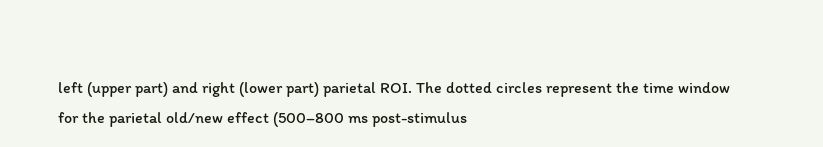left (upper part) and right (lower part) parietal ROI. The dotted circles represent the time window for the parietal old/new effect (500–800 ms post-stimulus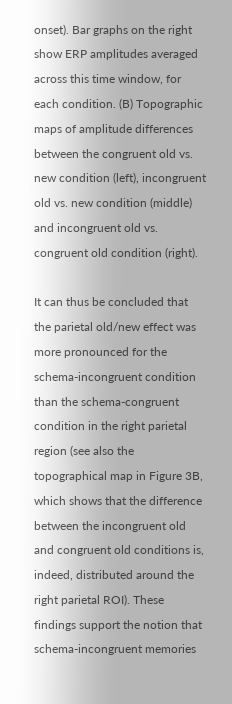onset). Bar graphs on the right show ERP amplitudes averaged across this time window, for each condition. (B) Topographic maps of amplitude differences between the congruent old vs. new condition (left), incongruent old vs. new condition (middle) and incongruent old vs. congruent old condition (right).

It can thus be concluded that the parietal old/new effect was more pronounced for the schema-incongruent condition than the schema-congruent condition in the right parietal region (see also the topographical map in Figure 3B, which shows that the difference between the incongruent old and congruent old conditions is, indeed, distributed around the right parietal ROI). These findings support the notion that schema-incongruent memories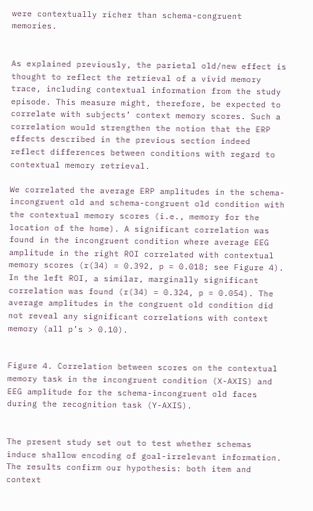were contextually richer than schema-congruent memories.


As explained previously, the parietal old/new effect is thought to reflect the retrieval of a vivid memory trace, including contextual information from the study episode. This measure might, therefore, be expected to correlate with subjects’ context memory scores. Such a correlation would strengthen the notion that the ERP effects described in the previous section indeed reflect differences between conditions with regard to contextual memory retrieval.

We correlated the average ERP amplitudes in the schema-incongruent old and schema-congruent old condition with the contextual memory scores (i.e., memory for the location of the home). A significant correlation was found in the incongruent condition where average EEG amplitude in the right ROI correlated with contextual memory scores (r(34) = 0.392, p = 0.018; see Figure 4). In the left ROI, a similar, marginally significant correlation was found (r(34) = 0.324, p = 0.054). The average amplitudes in the congruent old condition did not reveal any significant correlations with context memory (all p’s > 0.10).


Figure 4. Correlation between scores on the contextual memory task in the incongruent condition (X-AXIS) and EEG amplitude for the schema-incongruent old faces during the recognition task (Y-AXIS).


The present study set out to test whether schemas induce shallow encoding of goal-irrelevant information. The results confirm our hypothesis: both item and context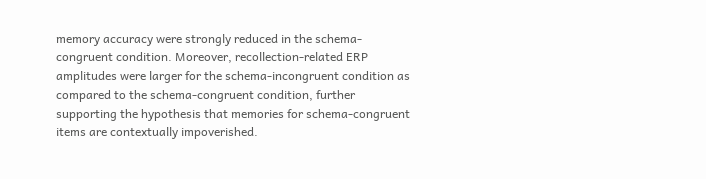memory accuracy were strongly reduced in the schema-congruent condition. Moreover, recollection-related ERP amplitudes were larger for the schema-incongruent condition as compared to the schema-congruent condition, further supporting the hypothesis that memories for schema-congruent items are contextually impoverished.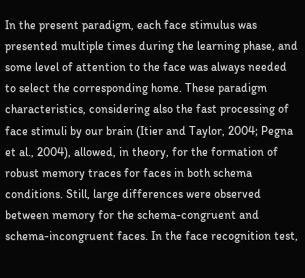In the present paradigm, each face stimulus was presented multiple times during the learning phase, and some level of attention to the face was always needed to select the corresponding home. These paradigm characteristics, considering also the fast processing of face stimuli by our brain (Itier and Taylor, 2004; Pegna et al., 2004), allowed, in theory, for the formation of robust memory traces for faces in both schema conditions. Still, large differences were observed between memory for the schema-congruent and schema-incongruent faces. In the face recognition test,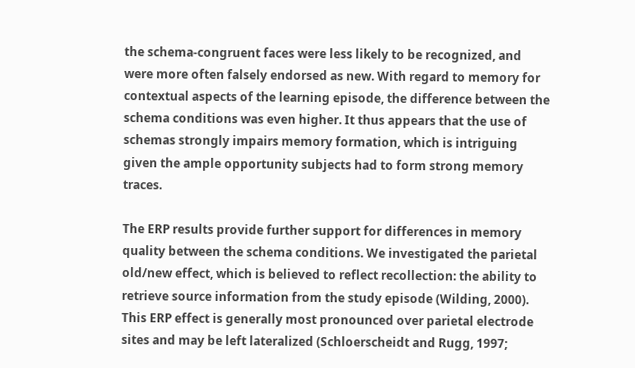the schema-congruent faces were less likely to be recognized, and were more often falsely endorsed as new. With regard to memory for contextual aspects of the learning episode, the difference between the schema conditions was even higher. It thus appears that the use of schemas strongly impairs memory formation, which is intriguing given the ample opportunity subjects had to form strong memory traces.

The ERP results provide further support for differences in memory quality between the schema conditions. We investigated the parietal old/new effect, which is believed to reflect recollection: the ability to retrieve source information from the study episode (Wilding, 2000). This ERP effect is generally most pronounced over parietal electrode sites and may be left lateralized (Schloerscheidt and Rugg, 1997;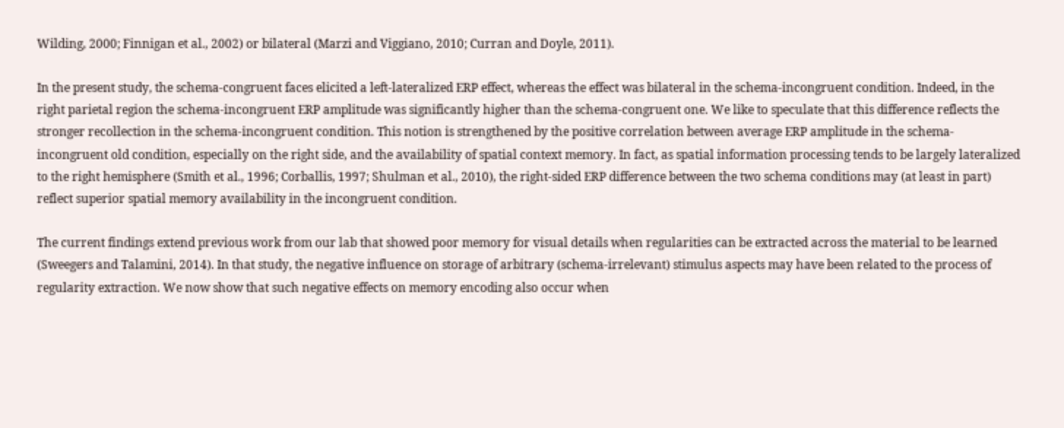Wilding, 2000; Finnigan et al., 2002) or bilateral (Marzi and Viggiano, 2010; Curran and Doyle, 2011).

In the present study, the schema-congruent faces elicited a left-lateralized ERP effect, whereas the effect was bilateral in the schema-incongruent condition. Indeed, in the right parietal region the schema-incongruent ERP amplitude was significantly higher than the schema-congruent one. We like to speculate that this difference reflects the stronger recollection in the schema-incongruent condition. This notion is strengthened by the positive correlation between average ERP amplitude in the schema-incongruent old condition, especially on the right side, and the availability of spatial context memory. In fact, as spatial information processing tends to be largely lateralized to the right hemisphere (Smith et al., 1996; Corballis, 1997; Shulman et al., 2010), the right-sided ERP difference between the two schema conditions may (at least in part) reflect superior spatial memory availability in the incongruent condition.

The current findings extend previous work from our lab that showed poor memory for visual details when regularities can be extracted across the material to be learned (Sweegers and Talamini, 2014). In that study, the negative influence on storage of arbitrary (schema-irrelevant) stimulus aspects may have been related to the process of regularity extraction. We now show that such negative effects on memory encoding also occur when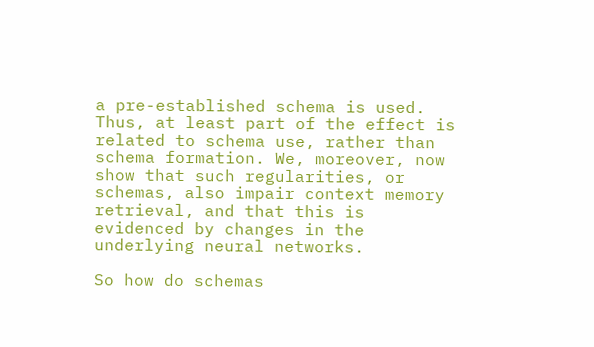a pre-established schema is used. Thus, at least part of the effect is related to schema use, rather than schema formation. We, moreover, now show that such regularities, or schemas, also impair context memory retrieval, and that this is evidenced by changes in the underlying neural networks.

So how do schemas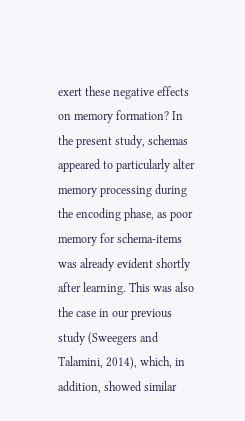exert these negative effects on memory formation? In the present study, schemas appeared to particularly alter memory processing during the encoding phase, as poor memory for schema-items was already evident shortly after learning. This was also the case in our previous study (Sweegers and Talamini, 2014), which, in addition, showed similar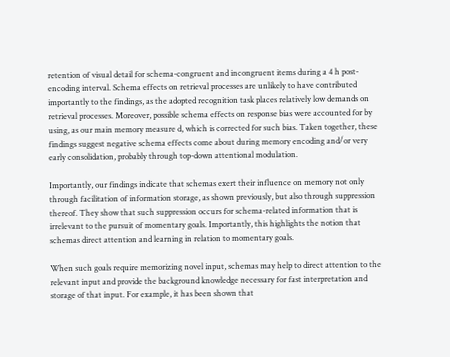retention of visual detail for schema-congruent and incongruent items during a 4 h post-encoding interval. Schema effects on retrieval processes are unlikely to have contributed importantly to the findings, as the adopted recognition task places relatively low demands on retrieval processes. Moreover, possible schema effects on response bias were accounted for by using, as our main memory measure d, which is corrected for such bias. Taken together, these findings suggest negative schema effects come about during memory encoding and/or very early consolidation, probably through top-down attentional modulation.

Importantly, our findings indicate that schemas exert their influence on memory not only through facilitation of information storage, as shown previously, but also through suppression thereof. They show that such suppression occurs for schema-related information that is irrelevant to the pursuit of momentary goals. Importantly, this highlights the notion that schemas direct attention and learning in relation to momentary goals.

When such goals require memorizing novel input, schemas may help to direct attention to the relevant input and provide the background knowledge necessary for fast interpretation and storage of that input. For example, it has been shown that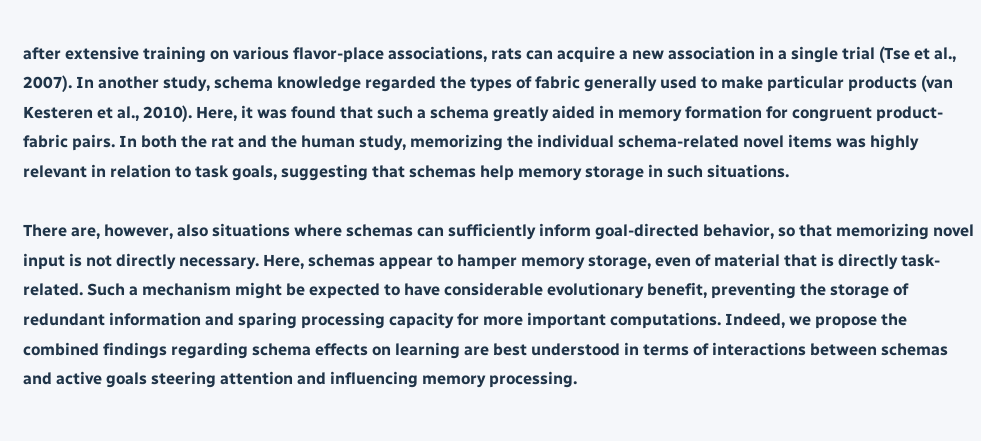after extensive training on various flavor-place associations, rats can acquire a new association in a single trial (Tse et al., 2007). In another study, schema knowledge regarded the types of fabric generally used to make particular products (van Kesteren et al., 2010). Here, it was found that such a schema greatly aided in memory formation for congruent product-fabric pairs. In both the rat and the human study, memorizing the individual schema-related novel items was highly relevant in relation to task goals, suggesting that schemas help memory storage in such situations.

There are, however, also situations where schemas can sufficiently inform goal-directed behavior, so that memorizing novel input is not directly necessary. Here, schemas appear to hamper memory storage, even of material that is directly task-related. Such a mechanism might be expected to have considerable evolutionary benefit, preventing the storage of redundant information and sparing processing capacity for more important computations. Indeed, we propose the combined findings regarding schema effects on learning are best understood in terms of interactions between schemas and active goals steering attention and influencing memory processing.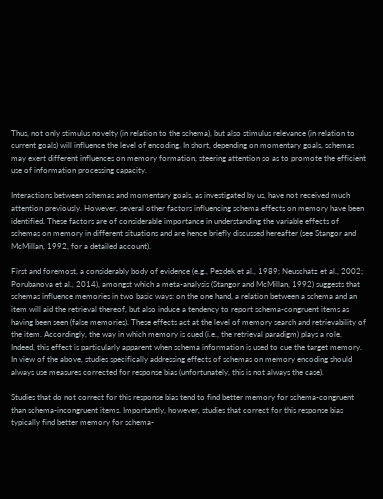Thus, not only stimulus novelty (in relation to the schema), but also stimulus relevance (in relation to current goals) will influence the level of encoding. In short, depending on momentary goals, schemas may exert different influences on memory formation, steering attention so as to promote the efficient use of information processing capacity.

Interactions between schemas and momentary goals, as investigated by us, have not received much attention previously. However, several other factors influencing schema effects on memory have been identified. These factors are of considerable importance in understanding the variable effects of schemas on memory in different situations and are hence briefly discussed hereafter (see Stangor and McMillan, 1992, for a detailed account).

First and foremost, a considerably body of evidence (e.g., Pezdek et al., 1989; Neuschatz et al., 2002; Porubanova et al., 2014), amongst which a meta-analysis (Stangor and McMillan, 1992) suggests that schemas influence memories in two basic ways: on the one hand, a relation between a schema and an item will aid the retrieval thereof, but also induce a tendency to report schema-congruent items as having been seen (false memories). These effects act at the level of memory search and retrievability of the item. Accordingly, the way in which memory is cued (i.e., the retrieval paradigm) plays a role. Indeed, this effect is particularly apparent when schema information is used to cue the target memory. In view of the above, studies specifically addressing effects of schemas on memory encoding should always use measures corrected for response bias (unfortunately, this is not always the case).

Studies that do not correct for this response bias tend to find better memory for schema-congruent than schema-incongruent items. Importantly, however, studies that correct for this response bias typically find better memory for schema-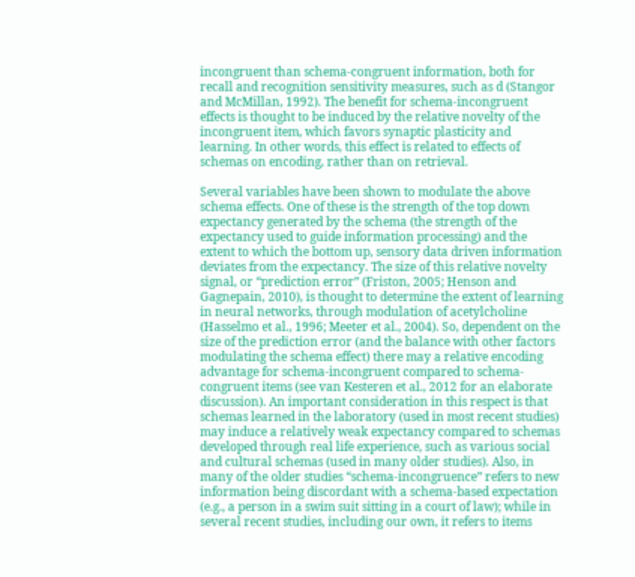incongruent than schema-congruent information, both for recall and recognition sensitivity measures, such as d (Stangor and McMillan, 1992). The benefit for schema-incongruent effects is thought to be induced by the relative novelty of the incongruent item, which favors synaptic plasticity and learning. In other words, this effect is related to effects of schemas on encoding, rather than on retrieval.

Several variables have been shown to modulate the above schema effects. One of these is the strength of the top down expectancy generated by the schema (the strength of the expectancy used to guide information processing) and the extent to which the bottom up, sensory data driven information deviates from the expectancy. The size of this relative novelty signal, or “prediction error” (Friston, 2005; Henson and Gagnepain, 2010), is thought to determine the extent of learning in neural networks, through modulation of acetylcholine (Hasselmo et al., 1996; Meeter et al., 2004). So, dependent on the size of the prediction error (and the balance with other factors modulating the schema effect) there may a relative encoding advantage for schema-incongruent compared to schema-congruent items (see van Kesteren et al., 2012 for an elaborate discussion). An important consideration in this respect is that schemas learned in the laboratory (used in most recent studies) may induce a relatively weak expectancy compared to schemas developed through real life experience, such as various social and cultural schemas (used in many older studies). Also, in many of the older studies “schema-incongruence” refers to new information being discordant with a schema-based expectation (e.g., a person in a swim suit sitting in a court of law); while in several recent studies, including our own, it refers to items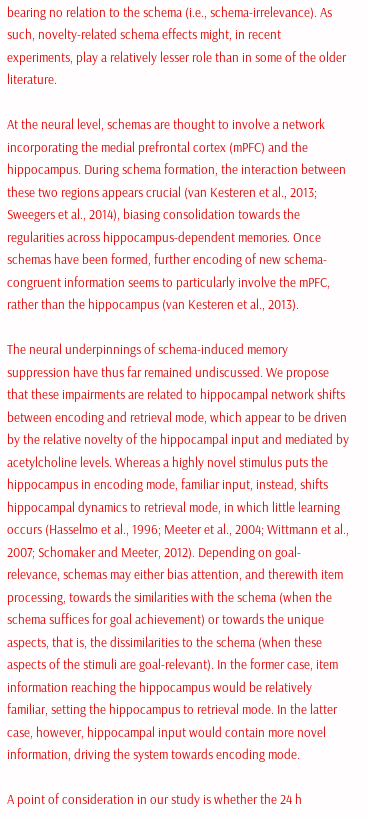bearing no relation to the schema (i.e., schema-irrelevance). As such, novelty-related schema effects might, in recent experiments, play a relatively lesser role than in some of the older literature.

At the neural level, schemas are thought to involve a network incorporating the medial prefrontal cortex (mPFC) and the hippocampus. During schema formation, the interaction between these two regions appears crucial (van Kesteren et al., 2013; Sweegers et al., 2014), biasing consolidation towards the regularities across hippocampus-dependent memories. Once schemas have been formed, further encoding of new schema-congruent information seems to particularly involve the mPFC, rather than the hippocampus (van Kesteren et al., 2013).

The neural underpinnings of schema-induced memory suppression have thus far remained undiscussed. We propose that these impairments are related to hippocampal network shifts between encoding and retrieval mode, which appear to be driven by the relative novelty of the hippocampal input and mediated by acetylcholine levels. Whereas a highly novel stimulus puts the hippocampus in encoding mode, familiar input, instead, shifts hippocampal dynamics to retrieval mode, in which little learning occurs (Hasselmo et al., 1996; Meeter et al., 2004; Wittmann et al., 2007; Schomaker and Meeter, 2012). Depending on goal-relevance, schemas may either bias attention, and therewith item processing, towards the similarities with the schema (when the schema suffices for goal achievement) or towards the unique aspects, that is, the dissimilarities to the schema (when these aspects of the stimuli are goal-relevant). In the former case, item information reaching the hippocampus would be relatively familiar, setting the hippocampus to retrieval mode. In the latter case, however, hippocampal input would contain more novel information, driving the system towards encoding mode.

A point of consideration in our study is whether the 24 h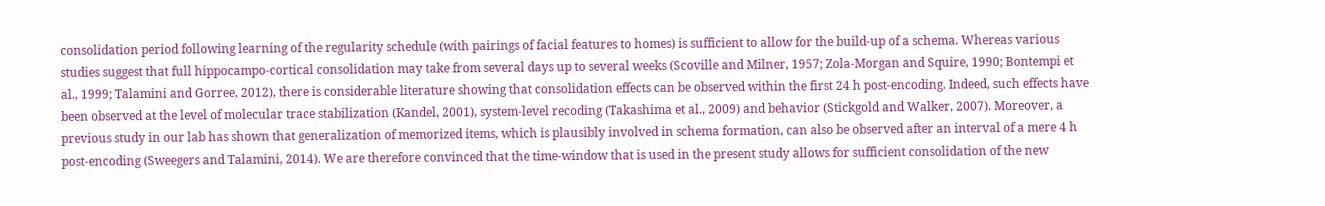consolidation period following learning of the regularity schedule (with pairings of facial features to homes) is sufficient to allow for the build-up of a schema. Whereas various studies suggest that full hippocampo-cortical consolidation may take from several days up to several weeks (Scoville and Milner, 1957; Zola-Morgan and Squire, 1990; Bontempi et al., 1999; Talamini and Gorree, 2012), there is considerable literature showing that consolidation effects can be observed within the first 24 h post-encoding. Indeed, such effects have been observed at the level of molecular trace stabilization (Kandel, 2001), system-level recoding (Takashima et al., 2009) and behavior (Stickgold and Walker, 2007). Moreover, a previous study in our lab has shown that generalization of memorized items, which is plausibly involved in schema formation, can also be observed after an interval of a mere 4 h post-encoding (Sweegers and Talamini, 2014). We are therefore convinced that the time-window that is used in the present study allows for sufficient consolidation of the new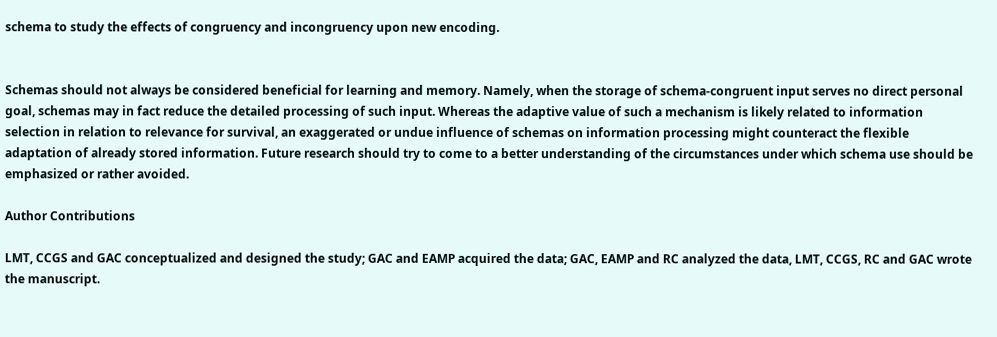schema to study the effects of congruency and incongruency upon new encoding.


Schemas should not always be considered beneficial for learning and memory. Namely, when the storage of schema-congruent input serves no direct personal goal, schemas may in fact reduce the detailed processing of such input. Whereas the adaptive value of such a mechanism is likely related to information selection in relation to relevance for survival, an exaggerated or undue influence of schemas on information processing might counteract the flexible adaptation of already stored information. Future research should try to come to a better understanding of the circumstances under which schema use should be emphasized or rather avoided.

Author Contributions

LMT, CCGS and GAC conceptualized and designed the study; GAC and EAMP acquired the data; GAC, EAMP and RC analyzed the data, LMT, CCGS, RC and GAC wrote the manuscript.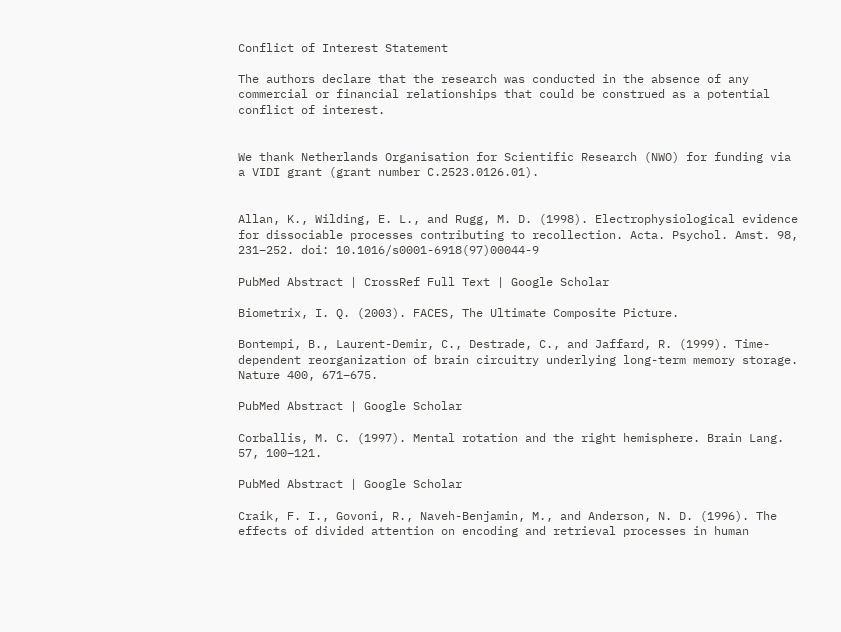Conflict of Interest Statement

The authors declare that the research was conducted in the absence of any commercial or financial relationships that could be construed as a potential conflict of interest.


We thank Netherlands Organisation for Scientific Research (NWO) for funding via a VIDI grant (grant number C.2523.0126.01).


Allan, K., Wilding, E. L., and Rugg, M. D. (1998). Electrophysiological evidence for dissociable processes contributing to recollection. Acta. Psychol. Amst. 98, 231–252. doi: 10.1016/s0001-6918(97)00044-9

PubMed Abstract | CrossRef Full Text | Google Scholar

Biometrix, I. Q. (2003). FACES, The Ultimate Composite Picture.

Bontempi, B., Laurent-Demir, C., Destrade, C., and Jaffard, R. (1999). Time-dependent reorganization of brain circuitry underlying long-term memory storage. Nature 400, 671–675.

PubMed Abstract | Google Scholar

Corballis, M. C. (1997). Mental rotation and the right hemisphere. Brain Lang. 57, 100–121.

PubMed Abstract | Google Scholar

Craik, F. I., Govoni, R., Naveh-Benjamin, M., and Anderson, N. D. (1996). The effects of divided attention on encoding and retrieval processes in human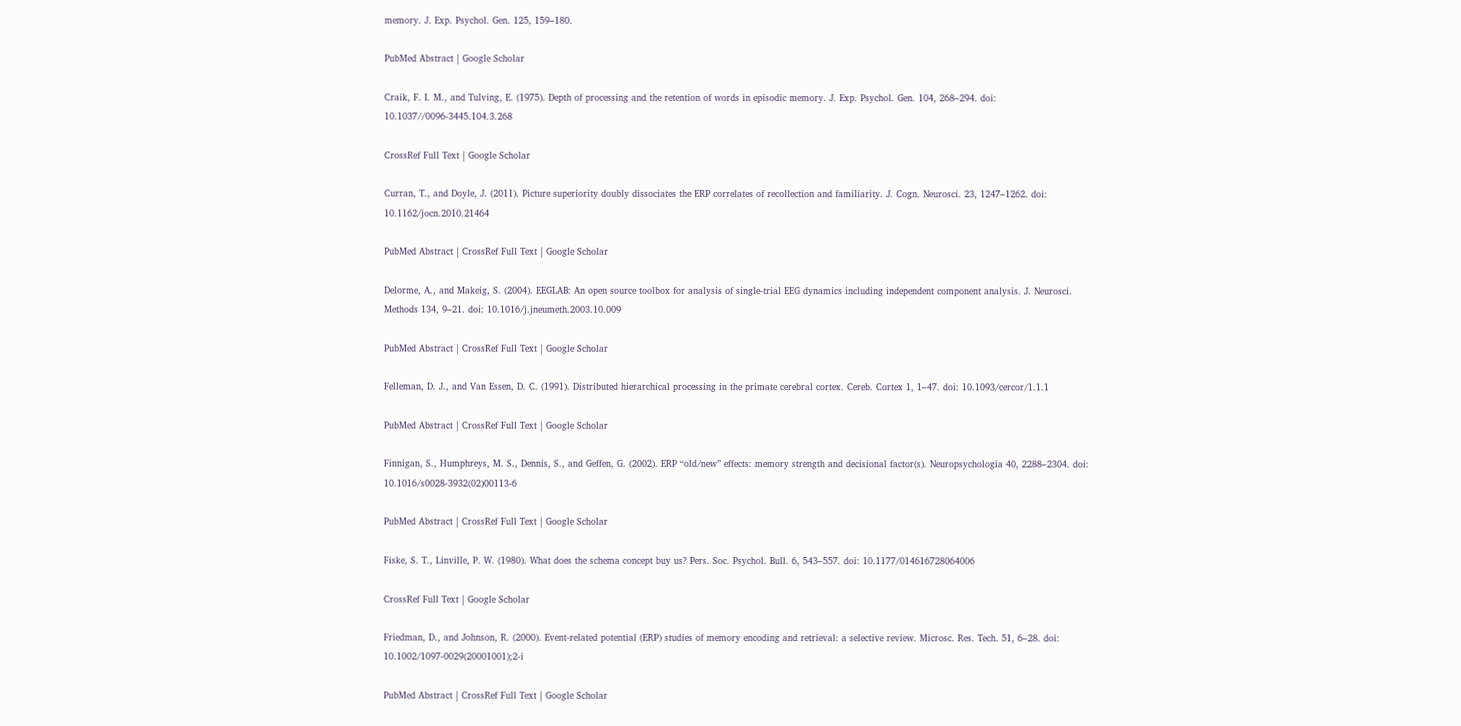memory. J. Exp. Psychol. Gen. 125, 159–180.

PubMed Abstract | Google Scholar

Craik, F. I. M., and Tulving, E. (1975). Depth of processing and the retention of words in episodic memory. J. Exp. Psychol. Gen. 104, 268–294. doi: 10.1037//0096-3445.104.3.268

CrossRef Full Text | Google Scholar

Curran, T., and Doyle, J. (2011). Picture superiority doubly dissociates the ERP correlates of recollection and familiarity. J. Cogn. Neurosci. 23, 1247–1262. doi: 10.1162/jocn.2010.21464

PubMed Abstract | CrossRef Full Text | Google Scholar

Delorme, A., and Makeig, S. (2004). EEGLAB: An open source toolbox for analysis of single-trial EEG dynamics including independent component analysis. J. Neurosci. Methods 134, 9–21. doi: 10.1016/j.jneumeth.2003.10.009

PubMed Abstract | CrossRef Full Text | Google Scholar

Felleman, D. J., and Van Essen, D. C. (1991). Distributed hierarchical processing in the primate cerebral cortex. Cereb. Cortex 1, 1–47. doi: 10.1093/cercor/1.1.1

PubMed Abstract | CrossRef Full Text | Google Scholar

Finnigan, S., Humphreys, M. S., Dennis, S., and Geffen, G. (2002). ERP “old/new” effects: memory strength and decisional factor(s). Neuropsychologia 40, 2288–2304. doi: 10.1016/s0028-3932(02)00113-6

PubMed Abstract | CrossRef Full Text | Google Scholar

Fiske, S. T., Linville, P. W. (1980). What does the schema concept buy us? Pers. Soc. Psychol. Bull. 6, 543–557. doi: 10.1177/014616728064006

CrossRef Full Text | Google Scholar

Friedman, D., and Johnson, R. (2000). Event-related potential (ERP) studies of memory encoding and retrieval: a selective review. Microsc. Res. Tech. 51, 6–28. doi: 10.1002/1097-0029(20001001);2-i

PubMed Abstract | CrossRef Full Text | Google Scholar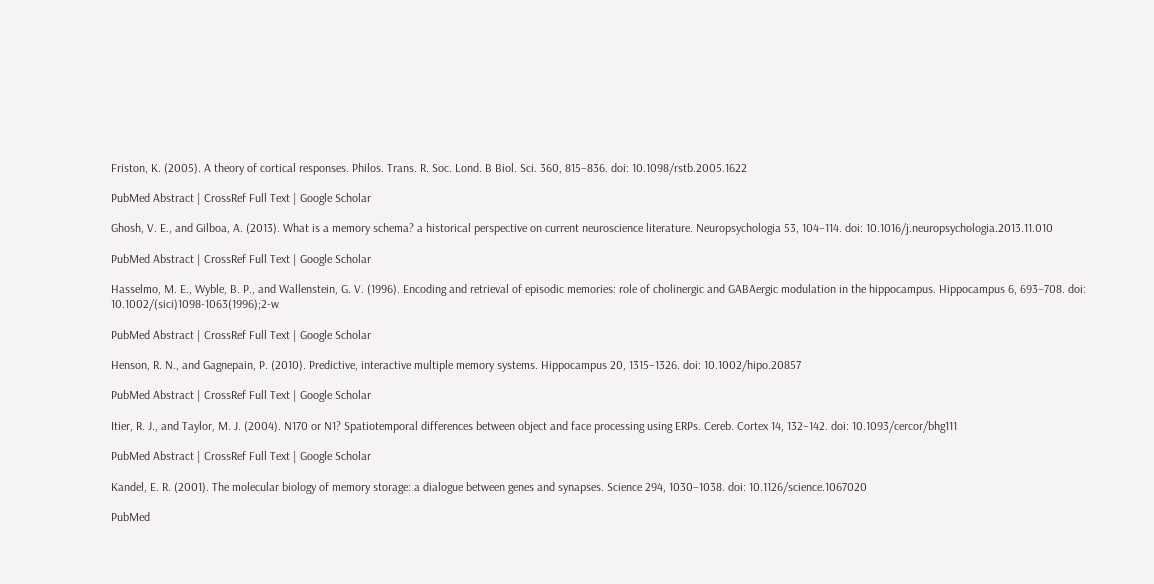Friston, K. (2005). A theory of cortical responses. Philos. Trans. R. Soc. Lond. B Biol. Sci. 360, 815–836. doi: 10.1098/rstb.2005.1622

PubMed Abstract | CrossRef Full Text | Google Scholar

Ghosh, V. E., and Gilboa, A. (2013). What is a memory schema? a historical perspective on current neuroscience literature. Neuropsychologia 53, 104–114. doi: 10.1016/j.neuropsychologia.2013.11.010

PubMed Abstract | CrossRef Full Text | Google Scholar

Hasselmo, M. E., Wyble, B. P., and Wallenstein, G. V. (1996). Encoding and retrieval of episodic memories: role of cholinergic and GABAergic modulation in the hippocampus. Hippocampus 6, 693–708. doi: 10.1002/(sici)1098-1063(1996);2-w

PubMed Abstract | CrossRef Full Text | Google Scholar

Henson, R. N., and Gagnepain, P. (2010). Predictive, interactive multiple memory systems. Hippocampus 20, 1315–1326. doi: 10.1002/hipo.20857

PubMed Abstract | CrossRef Full Text | Google Scholar

Itier, R. J., and Taylor, M. J. (2004). N170 or N1? Spatiotemporal differences between object and face processing using ERPs. Cereb. Cortex 14, 132–142. doi: 10.1093/cercor/bhg111

PubMed Abstract | CrossRef Full Text | Google Scholar

Kandel, E. R. (2001). The molecular biology of memory storage: a dialogue between genes and synapses. Science 294, 1030–1038. doi: 10.1126/science.1067020

PubMed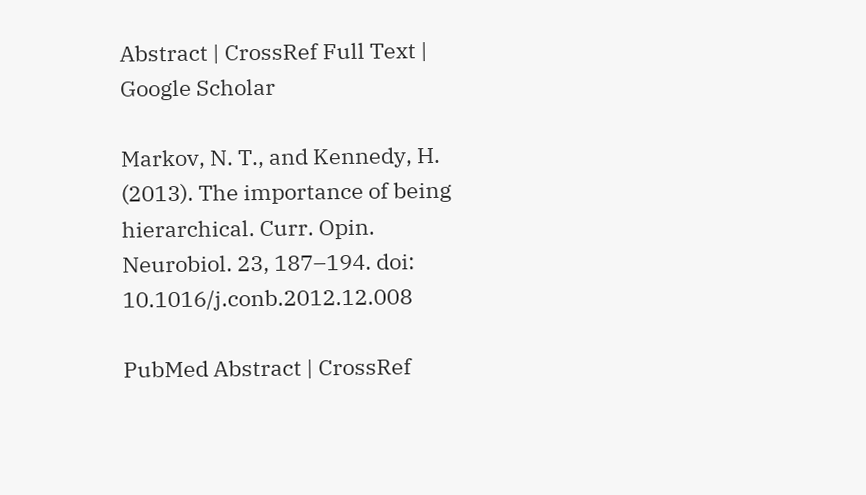Abstract | CrossRef Full Text | Google Scholar

Markov, N. T., and Kennedy, H. (2013). The importance of being hierarchical. Curr. Opin. Neurobiol. 23, 187–194. doi: 10.1016/j.conb.2012.12.008

PubMed Abstract | CrossRef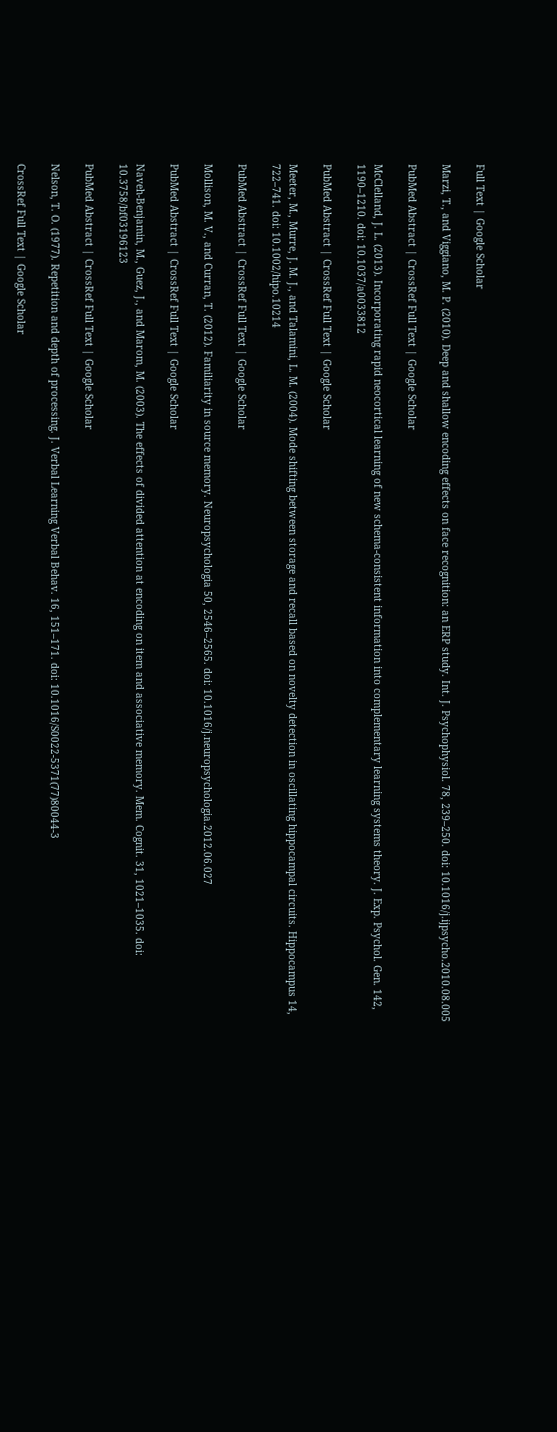Full Text | Google Scholar

Marzi, T., and Viggiano, M. P. (2010). Deep and shallow encoding effects on face recognition: an ERP study. Int. J. Psychophysiol. 78, 239–250. doi: 10.1016/j.ijpsycho.2010.08.005

PubMed Abstract | CrossRef Full Text | Google Scholar

McClelland, J. L. (2013). Incorporating rapid neocortical learning of new schema-consistent information into complementary learning systems theory. J. Exp. Psychol. Gen. 142, 1190–1210. doi: 10.1037/a0033812

PubMed Abstract | CrossRef Full Text | Google Scholar

Meeter, M., Murre, J. M. J., and Talamini, L. M. (2004). Mode shifting between storage and recall based on novelty detection in oscillating hippocampal circuits. Hippocampus 14, 722–741. doi: 10.1002/hipo.10214

PubMed Abstract | CrossRef Full Text | Google Scholar

Mollison, M. V., and Curran, T. (2012). Familiarity in source memory. Neuropsychologia 50, 2546–2565. doi: 10.1016/j.neuropsychologia.2012.06.027

PubMed Abstract | CrossRef Full Text | Google Scholar

Naveh-Benjamin, M., Guez, J., and Marom, M. (2003). The effects of divided attention at encoding on item and associative memory. Mem. Cognit. 31, 1021–1035. doi: 10.3758/bf03196123

PubMed Abstract | CrossRef Full Text | Google Scholar

Nelson, T. O. (1977). Repetition and depth of processing. J. Verbal Learning Verbal Behav. 16, 151–171. doi: 10.1016/S0022-5371(77)80044-3

CrossRef Full Text | Google Scholar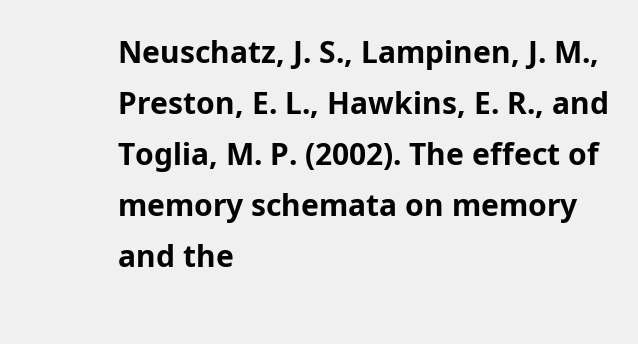Neuschatz, J. S., Lampinen, J. M., Preston, E. L., Hawkins, E. R., and Toglia, M. P. (2002). The effect of memory schemata on memory and the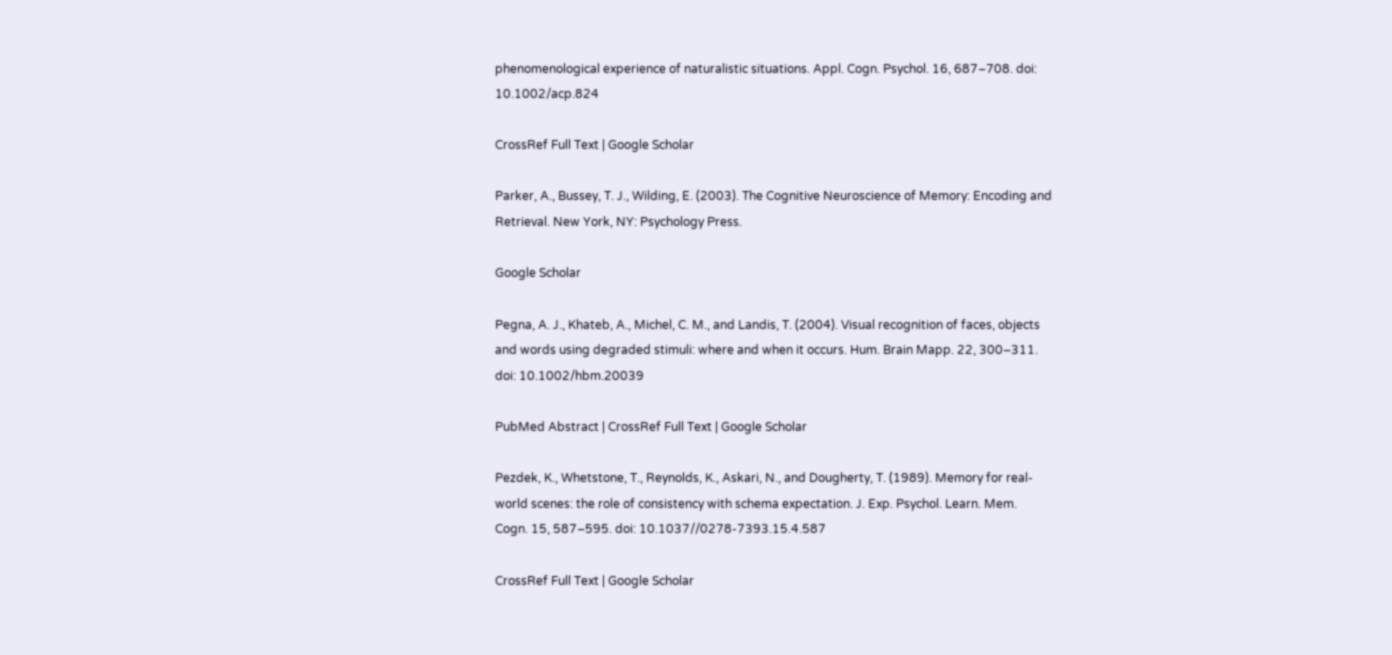phenomenological experience of naturalistic situations. Appl. Cogn. Psychol. 16, 687–708. doi: 10.1002/acp.824

CrossRef Full Text | Google Scholar

Parker, A., Bussey, T. J., Wilding, E. (2003). The Cognitive Neuroscience of Memory: Encoding and Retrieval. New York, NY: Psychology Press.

Google Scholar

Pegna, A. J., Khateb, A., Michel, C. M., and Landis, T. (2004). Visual recognition of faces, objects and words using degraded stimuli: where and when it occurs. Hum. Brain Mapp. 22, 300–311. doi: 10.1002/hbm.20039

PubMed Abstract | CrossRef Full Text | Google Scholar

Pezdek, K., Whetstone, T., Reynolds, K., Askari, N., and Dougherty, T. (1989). Memory for real-world scenes: the role of consistency with schema expectation. J. Exp. Psychol. Learn. Mem. Cogn. 15, 587–595. doi: 10.1037//0278-7393.15.4.587

CrossRef Full Text | Google Scholar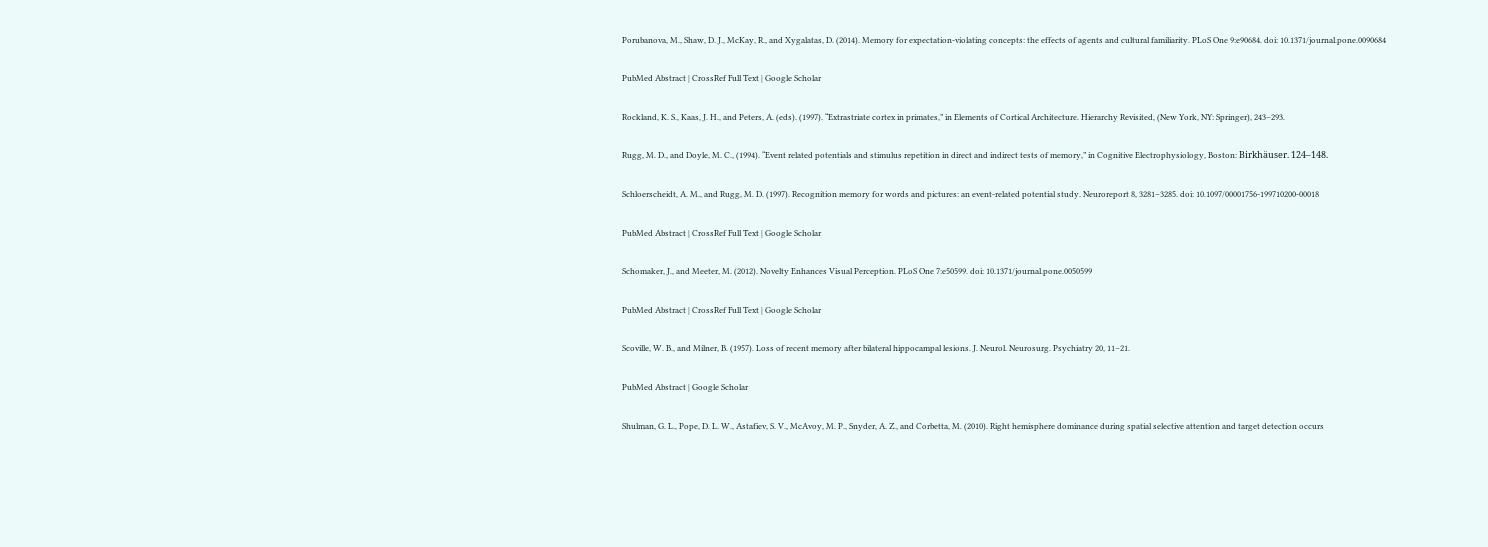Porubanova, M., Shaw, D. J., McKay, R., and Xygalatas, D. (2014). Memory for expectation-violating concepts: the effects of agents and cultural familiarity. PLoS One 9:e90684. doi: 10.1371/journal.pone.0090684

PubMed Abstract | CrossRef Full Text | Google Scholar

Rockland, K. S., Kaas, J. H., and Peters, A. (eds). (1997). “Extrastriate cortex in primates,” in Elements of Cortical Architecture. Hierarchy Revisited, (New York, NY: Springer), 243–293.

Rugg, M. D., and Doyle, M. C., (1994). “Event related potentials and stimulus repetition in direct and indirect tests of memory,” in Cognitive Electrophysiology, Boston: Birkhäuser. 124–148.

Schloerscheidt, A. M., and Rugg, M. D. (1997). Recognition memory for words and pictures: an event-related potential study. Neuroreport 8, 3281–3285. doi: 10.1097/00001756-199710200-00018

PubMed Abstract | CrossRef Full Text | Google Scholar

Schomaker, J., and Meeter, M. (2012). Novelty Enhances Visual Perception. PLoS One 7:e50599. doi: 10.1371/journal.pone.0050599

PubMed Abstract | CrossRef Full Text | Google Scholar

Scoville, W. B., and Milner, B. (1957). Loss of recent memory after bilateral hippocampal lesions. J. Neurol. Neurosurg. Psychiatry 20, 11–21.

PubMed Abstract | Google Scholar

Shulman, G. L., Pope, D. L. W., Astafiev, S. V., McAvoy, M. P., Snyder, A. Z., and Corbetta, M. (2010). Right hemisphere dominance during spatial selective attention and target detection occurs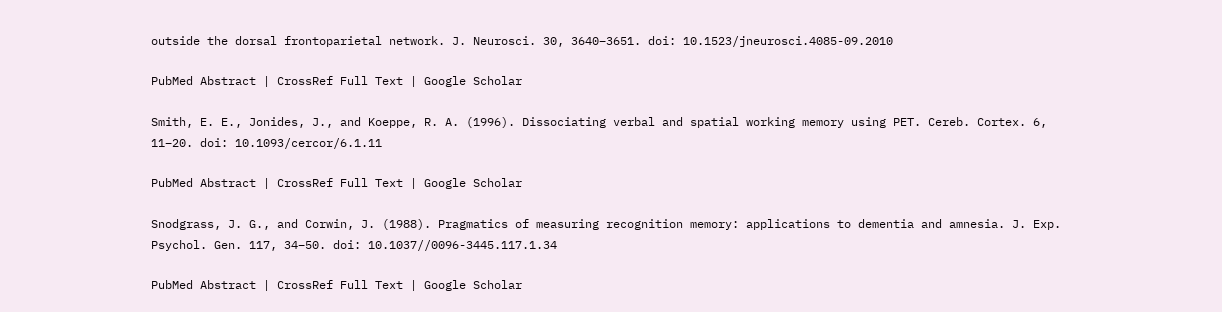outside the dorsal frontoparietal network. J. Neurosci. 30, 3640–3651. doi: 10.1523/jneurosci.4085-09.2010

PubMed Abstract | CrossRef Full Text | Google Scholar

Smith, E. E., Jonides, J., and Koeppe, R. A. (1996). Dissociating verbal and spatial working memory using PET. Cereb. Cortex. 6, 11–20. doi: 10.1093/cercor/6.1.11

PubMed Abstract | CrossRef Full Text | Google Scholar

Snodgrass, J. G., and Corwin, J. (1988). Pragmatics of measuring recognition memory: applications to dementia and amnesia. J. Exp. Psychol. Gen. 117, 34–50. doi: 10.1037//0096-3445.117.1.34

PubMed Abstract | CrossRef Full Text | Google Scholar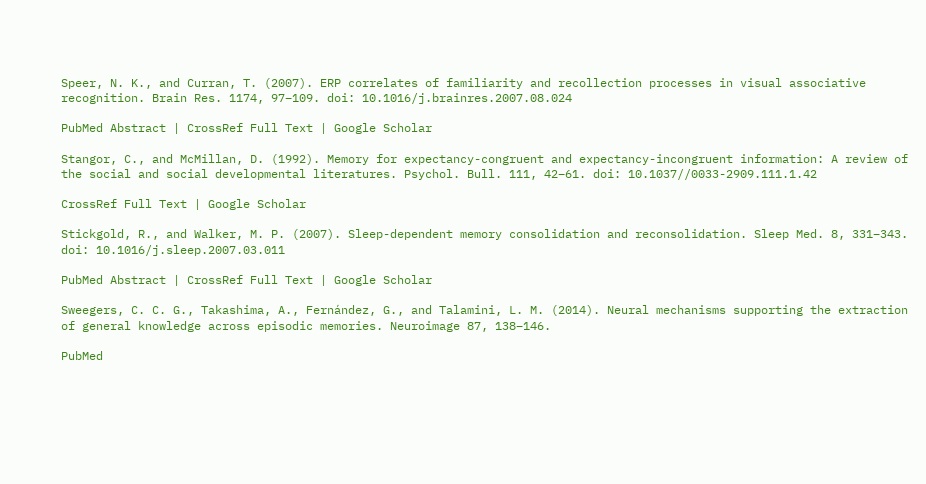Speer, N. K., and Curran, T. (2007). ERP correlates of familiarity and recollection processes in visual associative recognition. Brain Res. 1174, 97–109. doi: 10.1016/j.brainres.2007.08.024

PubMed Abstract | CrossRef Full Text | Google Scholar

Stangor, C., and McMillan, D. (1992). Memory for expectancy-congruent and expectancy-incongruent information: A review of the social and social developmental literatures. Psychol. Bull. 111, 42–61. doi: 10.1037//0033-2909.111.1.42

CrossRef Full Text | Google Scholar

Stickgold, R., and Walker, M. P. (2007). Sleep-dependent memory consolidation and reconsolidation. Sleep Med. 8, 331–343. doi: 10.1016/j.sleep.2007.03.011

PubMed Abstract | CrossRef Full Text | Google Scholar

Sweegers, C. C. G., Takashima, A., Fernández, G., and Talamini, L. M. (2014). Neural mechanisms supporting the extraction of general knowledge across episodic memories. Neuroimage 87, 138–146.

PubMed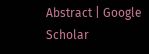Abstract | Google Scholar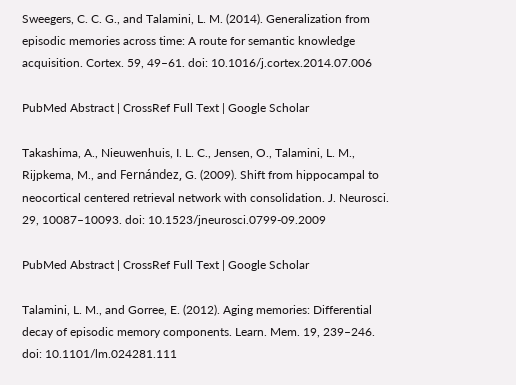Sweegers, C. C. G., and Talamini, L. M. (2014). Generalization from episodic memories across time: A route for semantic knowledge acquisition. Cortex. 59, 49–61. doi: 10.1016/j.cortex.2014.07.006

PubMed Abstract | CrossRef Full Text | Google Scholar

Takashima, A., Nieuwenhuis, I. L. C., Jensen, O., Talamini, L. M., Rijpkema, M., and Fernández, G. (2009). Shift from hippocampal to neocortical centered retrieval network with consolidation. J. Neurosci. 29, 10087–10093. doi: 10.1523/jneurosci.0799-09.2009

PubMed Abstract | CrossRef Full Text | Google Scholar

Talamini, L. M., and Gorree, E. (2012). Aging memories: Differential decay of episodic memory components. Learn. Mem. 19, 239–246. doi: 10.1101/lm.024281.111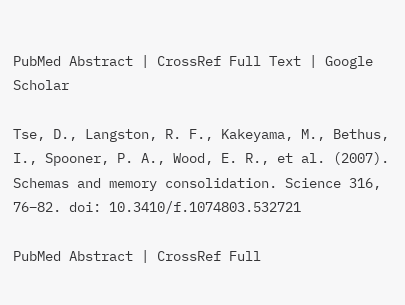PubMed Abstract | CrossRef Full Text | Google Scholar

Tse, D., Langston, R. F., Kakeyama, M., Bethus, I., Spooner, P. A., Wood, E. R., et al. (2007). Schemas and memory consolidation. Science 316, 76–82. doi: 10.3410/f.1074803.532721

PubMed Abstract | CrossRef Full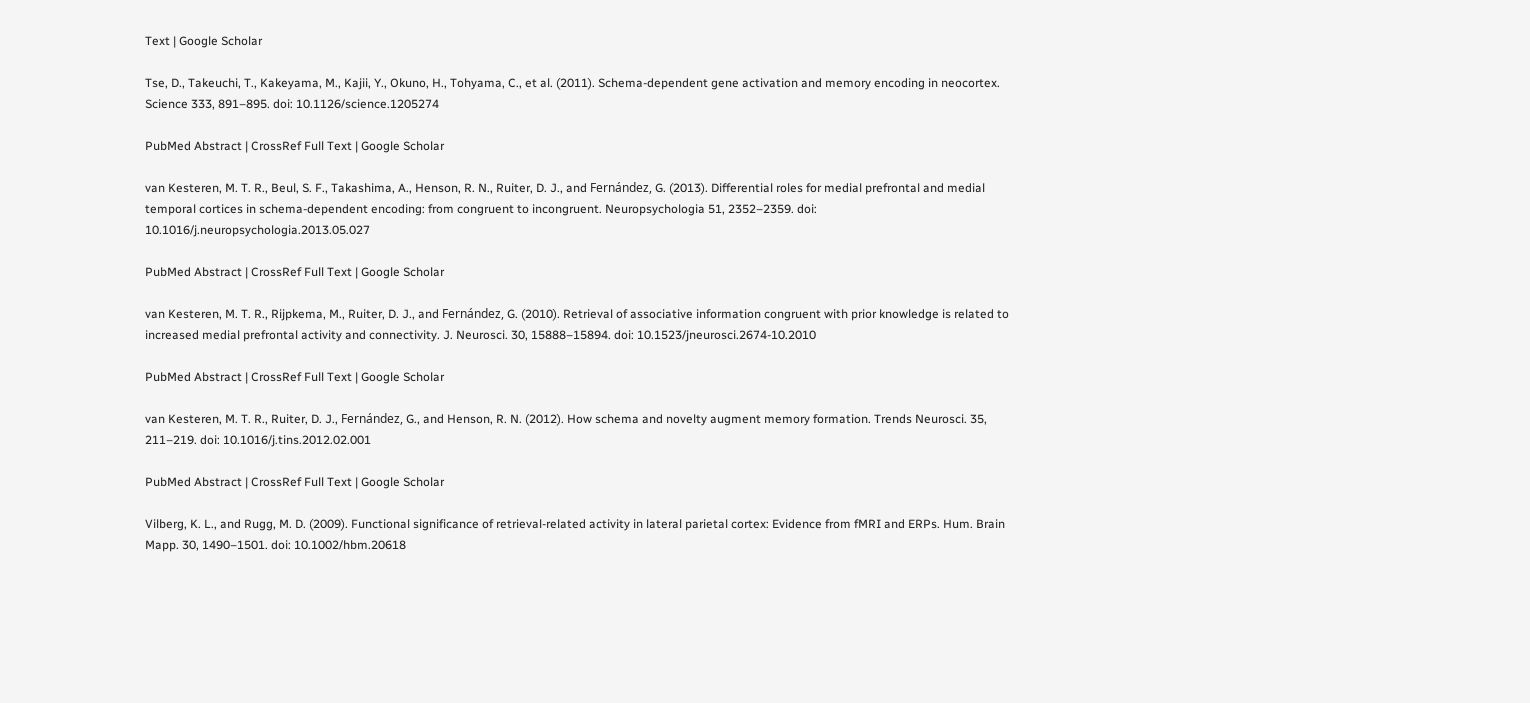Text | Google Scholar

Tse, D., Takeuchi, T., Kakeyama, M., Kajii, Y., Okuno, H., Tohyama, C., et al. (2011). Schema-dependent gene activation and memory encoding in neocortex. Science 333, 891–895. doi: 10.1126/science.1205274

PubMed Abstract | CrossRef Full Text | Google Scholar

van Kesteren, M. T. R., Beul, S. F., Takashima, A., Henson, R. N., Ruiter, D. J., and Fernández, G. (2013). Differential roles for medial prefrontal and medial temporal cortices in schema-dependent encoding: from congruent to incongruent. Neuropsychologia 51, 2352–2359. doi: 10.1016/j.neuropsychologia.2013.05.027

PubMed Abstract | CrossRef Full Text | Google Scholar

van Kesteren, M. T. R., Rijpkema, M., Ruiter, D. J., and Fernández, G. (2010). Retrieval of associative information congruent with prior knowledge is related to increased medial prefrontal activity and connectivity. J. Neurosci. 30, 15888–15894. doi: 10.1523/jneurosci.2674-10.2010

PubMed Abstract | CrossRef Full Text | Google Scholar

van Kesteren, M. T. R., Ruiter, D. J., Fernández, G., and Henson, R. N. (2012). How schema and novelty augment memory formation. Trends Neurosci. 35, 211–219. doi: 10.1016/j.tins.2012.02.001

PubMed Abstract | CrossRef Full Text | Google Scholar

Vilberg, K. L., and Rugg, M. D. (2009). Functional significance of retrieval-related activity in lateral parietal cortex: Evidence from fMRI and ERPs. Hum. Brain Mapp. 30, 1490–1501. doi: 10.1002/hbm.20618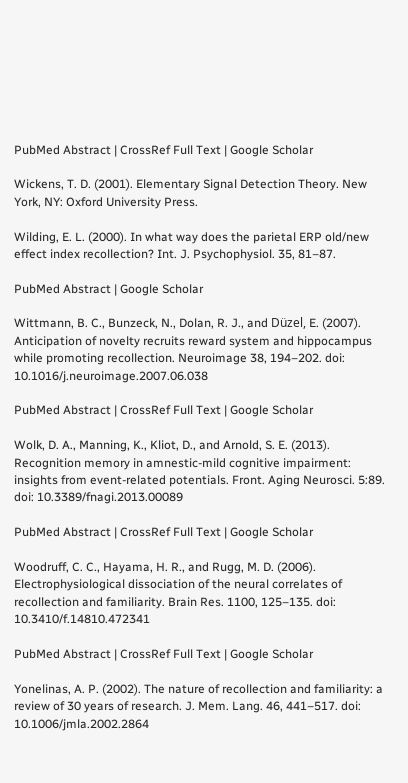PubMed Abstract | CrossRef Full Text | Google Scholar

Wickens, T. D. (2001). Elementary Signal Detection Theory. New York, NY: Oxford University Press.

Wilding, E. L. (2000). In what way does the parietal ERP old/new effect index recollection? Int. J. Psychophysiol. 35, 81–87.

PubMed Abstract | Google Scholar

Wittmann, B. C., Bunzeck, N., Dolan, R. J., and Düzel, E. (2007). Anticipation of novelty recruits reward system and hippocampus while promoting recollection. Neuroimage 38, 194–202. doi: 10.1016/j.neuroimage.2007.06.038

PubMed Abstract | CrossRef Full Text | Google Scholar

Wolk, D. A., Manning, K., Kliot, D., and Arnold, S. E. (2013). Recognition memory in amnestic-mild cognitive impairment: insights from event-related potentials. Front. Aging Neurosci. 5:89. doi: 10.3389/fnagi.2013.00089

PubMed Abstract | CrossRef Full Text | Google Scholar

Woodruff, C. C., Hayama, H. R., and Rugg, M. D. (2006). Electrophysiological dissociation of the neural correlates of recollection and familiarity. Brain Res. 1100, 125–135. doi: 10.3410/f.14810.472341

PubMed Abstract | CrossRef Full Text | Google Scholar

Yonelinas, A. P. (2002). The nature of recollection and familiarity: a review of 30 years of research. J. Mem. Lang. 46, 441–517. doi: 10.1006/jmla.2002.2864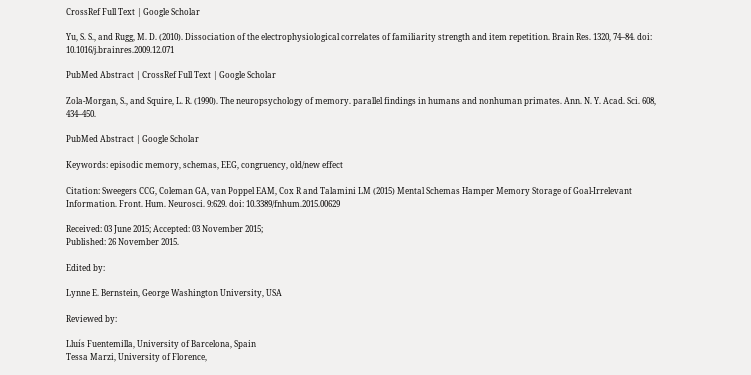CrossRef Full Text | Google Scholar

Yu, S. S., and Rugg, M. D. (2010). Dissociation of the electrophysiological correlates of familiarity strength and item repetition. Brain Res. 1320, 74–84. doi: 10.1016/j.brainres.2009.12.071

PubMed Abstract | CrossRef Full Text | Google Scholar

Zola-Morgan, S., and Squire, L. R. (1990). The neuropsychology of memory. parallel findings in humans and nonhuman primates. Ann. N. Y. Acad. Sci. 608, 434–450.

PubMed Abstract | Google Scholar

Keywords: episodic memory, schemas, EEG, congruency, old/new effect

Citation: Sweegers CCG, Coleman GA, van Poppel EAM, Cox R and Talamini LM (2015) Mental Schemas Hamper Memory Storage of Goal-Irrelevant Information. Front. Hum. Neurosci. 9:629. doi: 10.3389/fnhum.2015.00629

Received: 03 June 2015; Accepted: 03 November 2015;
Published: 26 November 2015.

Edited by:

Lynne E. Bernstein, George Washington University, USA

Reviewed by:

Lluís Fuentemilla, University of Barcelona, Spain
Tessa Marzi, University of Florence,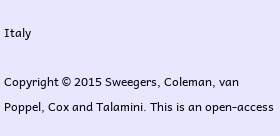Italy

Copyright © 2015 Sweegers, Coleman, van Poppel, Cox and Talamini. This is an open-access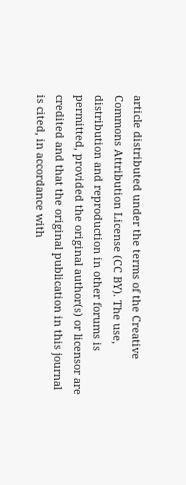article distributed under the terms of the Creative Commons Attribution License (CC BY). The use, distribution and reproduction in other forums is permitted, provided the original author(s) or licensor are credited and that the original publication in this journal is cited, in accordance with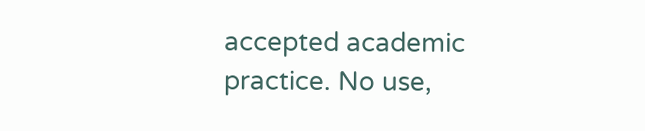accepted academic practice. No use,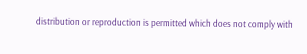distribution or reproduction is permitted which does not comply with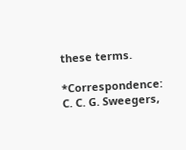these terms.

*Correspondence: C. C. G. Sweegers,